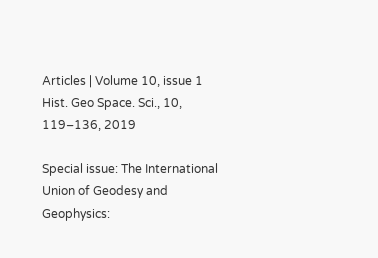Articles | Volume 10, issue 1
Hist. Geo Space. Sci., 10, 119–136, 2019

Special issue: The International Union of Geodesy and Geophysics: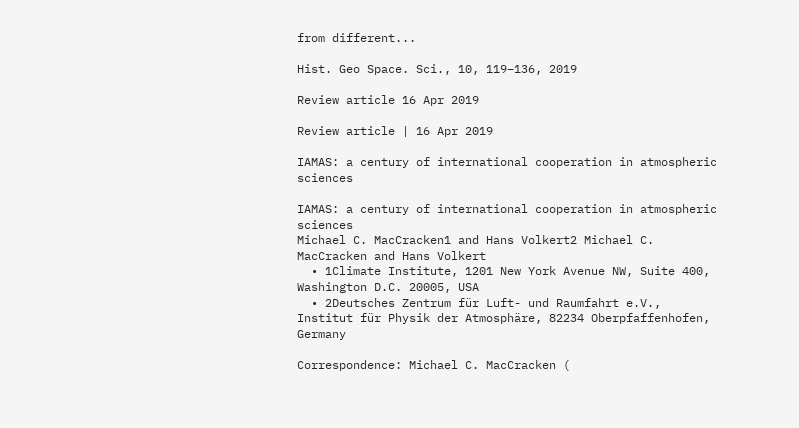from different...

Hist. Geo Space. Sci., 10, 119–136, 2019

Review article 16 Apr 2019

Review article | 16 Apr 2019

IAMAS: a century of international cooperation in atmospheric sciences

IAMAS: a century of international cooperation in atmospheric sciences
Michael C. MacCracken1 and Hans Volkert2 Michael C. MacCracken and Hans Volkert
  • 1Climate Institute, 1201 New York Avenue NW, Suite 400, Washington D.C. 20005, USA
  • 2Deutsches Zentrum für Luft- und Raumfahrt e.V., Institut für Physik der Atmosphäre, 82234 Oberpfaffenhofen, Germany

Correspondence: Michael C. MacCracken (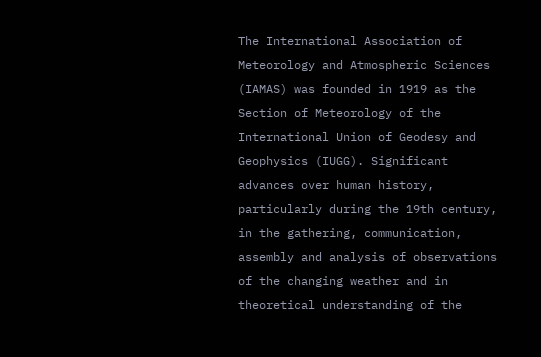The International Association of Meteorology and Atmospheric Sciences (IAMAS) was founded in 1919 as the Section of Meteorology of the International Union of Geodesy and Geophysics (IUGG). Significant advances over human history, particularly during the 19th century, in the gathering, communication, assembly and analysis of observations of the changing weather and in theoretical understanding of the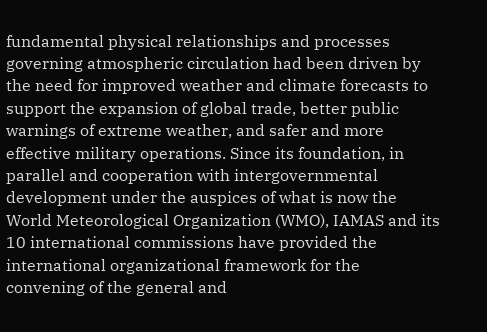fundamental physical relationships and processes governing atmospheric circulation had been driven by the need for improved weather and climate forecasts to support the expansion of global trade, better public warnings of extreme weather, and safer and more effective military operations. Since its foundation, in parallel and cooperation with intergovernmental development under the auspices of what is now the World Meteorological Organization (WMO), IAMAS and its 10 international commissions have provided the international organizational framework for the convening of the general and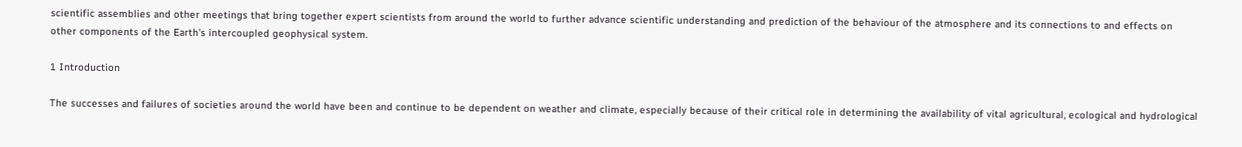scientific assemblies and other meetings that bring together expert scientists from around the world to further advance scientific understanding and prediction of the behaviour of the atmosphere and its connections to and effects on other components of the Earth's intercoupled geophysical system.

1 Introduction

The successes and failures of societies around the world have been and continue to be dependent on weather and climate, especially because of their critical role in determining the availability of vital agricultural, ecological and hydrological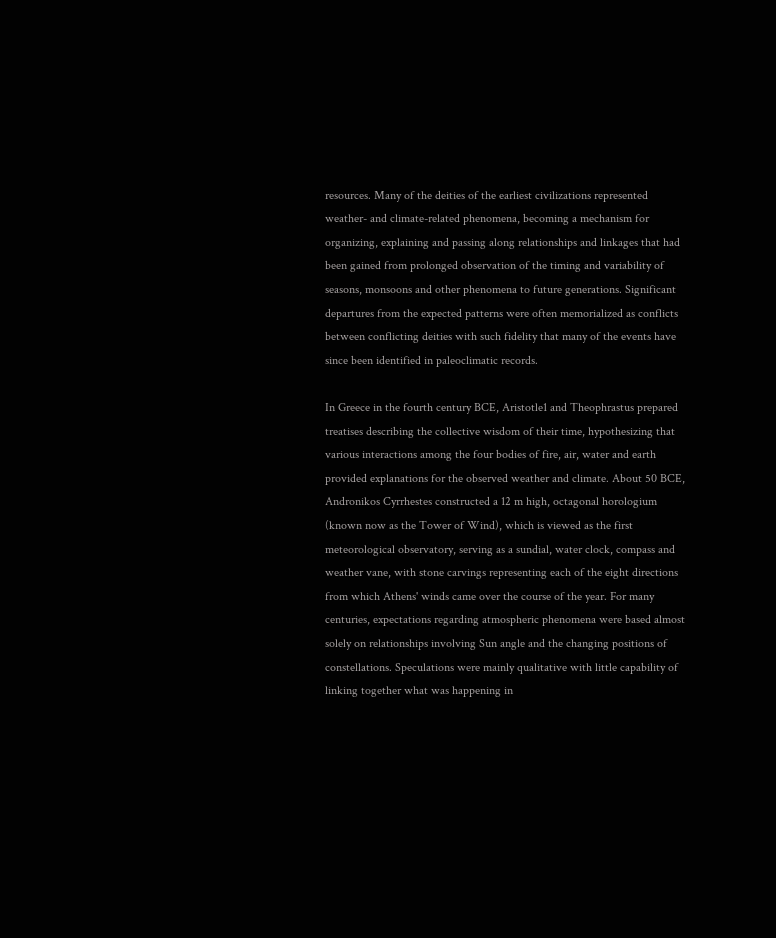resources. Many of the deities of the earliest civilizations represented weather- and climate-related phenomena, becoming a mechanism for organizing, explaining and passing along relationships and linkages that had been gained from prolonged observation of the timing and variability of seasons, monsoons and other phenomena to future generations. Significant departures from the expected patterns were often memorialized as conflicts between conflicting deities with such fidelity that many of the events have since been identified in paleoclimatic records.

In Greece in the fourth century BCE, Aristotle1 and Theophrastus prepared treatises describing the collective wisdom of their time, hypothesizing that various interactions among the four bodies of fire, air, water and earth provided explanations for the observed weather and climate. About 50 BCE, Andronikos Cyrrhestes constructed a 12 m high, octagonal horologium (known now as the Tower of Wind), which is viewed as the first meteorological observatory, serving as a sundial, water clock, compass and weather vane, with stone carvings representing each of the eight directions from which Athens' winds came over the course of the year. For many centuries, expectations regarding atmospheric phenomena were based almost solely on relationships involving Sun angle and the changing positions of constellations. Speculations were mainly qualitative with little capability of linking together what was happening in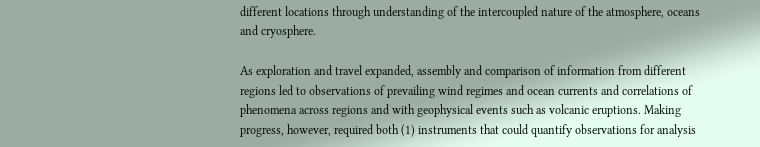different locations through understanding of the intercoupled nature of the atmosphere, oceans and cryosphere.

As exploration and travel expanded, assembly and comparison of information from different regions led to observations of prevailing wind regimes and ocean currents and correlations of phenomena across regions and with geophysical events such as volcanic eruptions. Making progress, however, required both (1) instruments that could quantify observations for analysis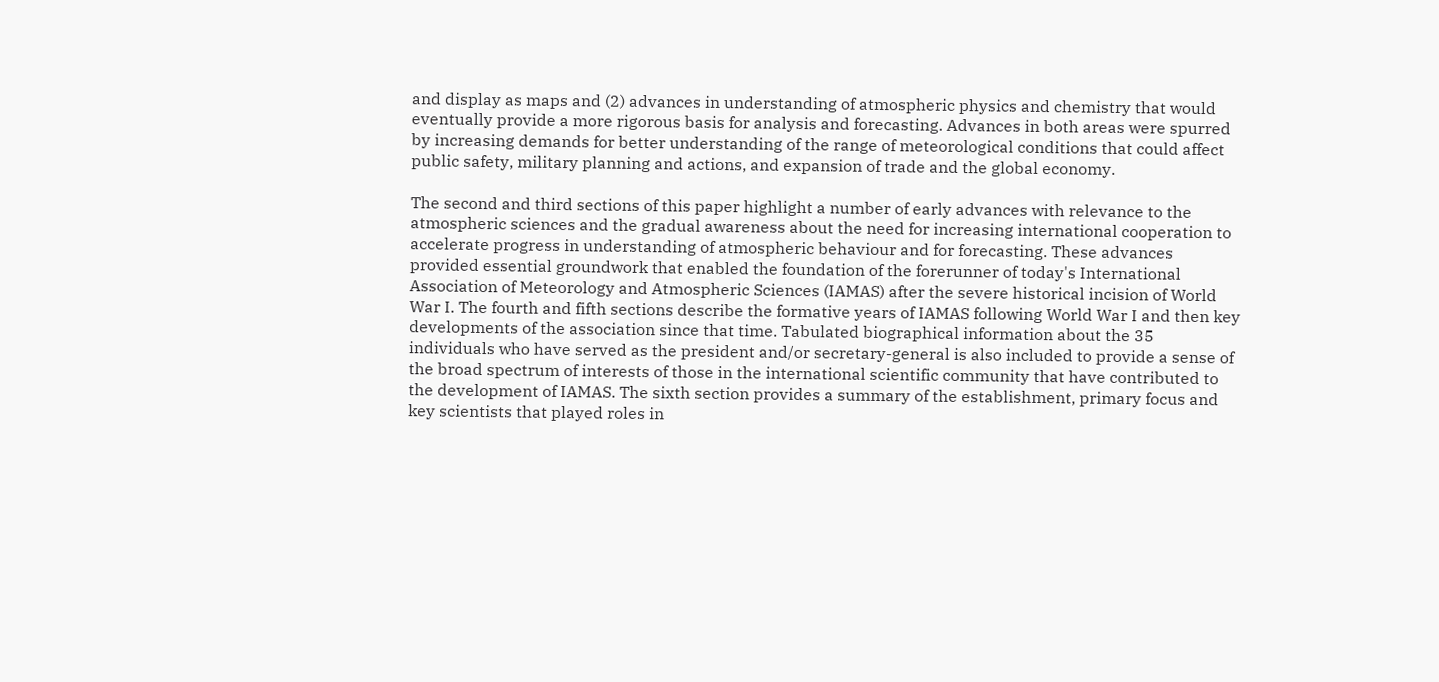and display as maps and (2) advances in understanding of atmospheric physics and chemistry that would eventually provide a more rigorous basis for analysis and forecasting. Advances in both areas were spurred by increasing demands for better understanding of the range of meteorological conditions that could affect public safety, military planning and actions, and expansion of trade and the global economy.

The second and third sections of this paper highlight a number of early advances with relevance to the atmospheric sciences and the gradual awareness about the need for increasing international cooperation to accelerate progress in understanding of atmospheric behaviour and for forecasting. These advances provided essential groundwork that enabled the foundation of the forerunner of today's International Association of Meteorology and Atmospheric Sciences (IAMAS) after the severe historical incision of World War I. The fourth and fifth sections describe the formative years of IAMAS following World War I and then key developments of the association since that time. Tabulated biographical information about the 35 individuals who have served as the president and/or secretary-general is also included to provide a sense of the broad spectrum of interests of those in the international scientific community that have contributed to the development of IAMAS. The sixth section provides a summary of the establishment, primary focus and key scientists that played roles in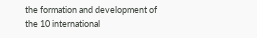the formation and development of the 10 international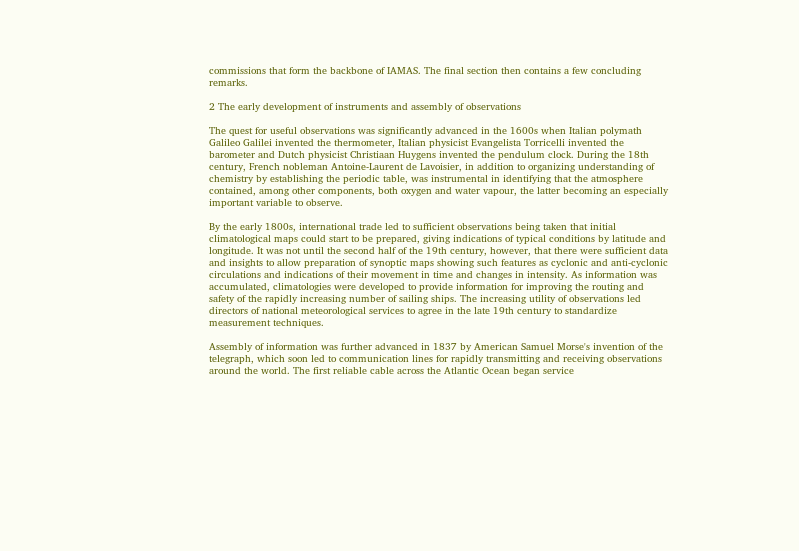commissions that form the backbone of IAMAS. The final section then contains a few concluding remarks.

2 The early development of instruments and assembly of observations

The quest for useful observations was significantly advanced in the 1600s when Italian polymath Galileo Galilei invented the thermometer, Italian physicist Evangelista Torricelli invented the barometer and Dutch physicist Christiaan Huygens invented the pendulum clock. During the 18th century, French nobleman Antoine-Laurent de Lavoisier, in addition to organizing understanding of chemistry by establishing the periodic table, was instrumental in identifying that the atmosphere contained, among other components, both oxygen and water vapour, the latter becoming an especially important variable to observe.

By the early 1800s, international trade led to sufficient observations being taken that initial climatological maps could start to be prepared, giving indications of typical conditions by latitude and longitude. It was not until the second half of the 19th century, however, that there were sufficient data and insights to allow preparation of synoptic maps showing such features as cyclonic and anti-cyclonic circulations and indications of their movement in time and changes in intensity. As information was accumulated, climatologies were developed to provide information for improving the routing and safety of the rapidly increasing number of sailing ships. The increasing utility of observations led directors of national meteorological services to agree in the late 19th century to standardize measurement techniques.

Assembly of information was further advanced in 1837 by American Samuel Morse's invention of the telegraph, which soon led to communication lines for rapidly transmitting and receiving observations around the world. The first reliable cable across the Atlantic Ocean began service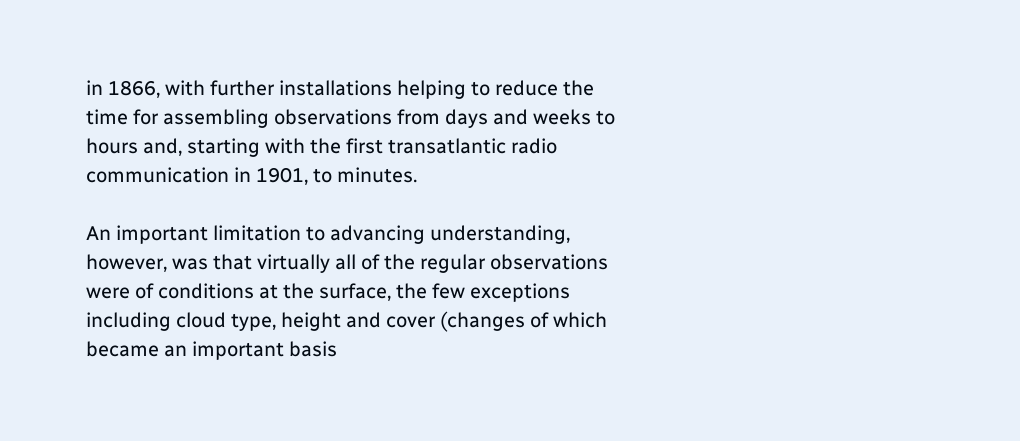in 1866, with further installations helping to reduce the time for assembling observations from days and weeks to hours and, starting with the first transatlantic radio communication in 1901, to minutes.

An important limitation to advancing understanding, however, was that virtually all of the regular observations were of conditions at the surface, the few exceptions including cloud type, height and cover (changes of which became an important basis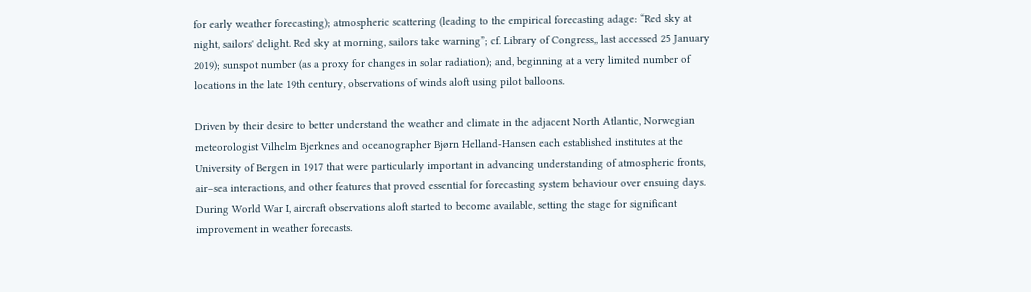for early weather forecasting); atmospheric scattering (leading to the empirical forecasting adage: “Red sky at night, sailors' delight. Red sky at morning, sailors take warning”; cf. Library of Congress,, last accessed 25 January 2019); sunspot number (as a proxy for changes in solar radiation); and, beginning at a very limited number of locations in the late 19th century, observations of winds aloft using pilot balloons.

Driven by their desire to better understand the weather and climate in the adjacent North Atlantic, Norwegian meteorologist Vilhelm Bjerknes and oceanographer Bjørn Helland-Hansen each established institutes at the University of Bergen in 1917 that were particularly important in advancing understanding of atmospheric fronts, air–sea interactions, and other features that proved essential for forecasting system behaviour over ensuing days. During World War I, aircraft observations aloft started to become available, setting the stage for significant improvement in weather forecasts.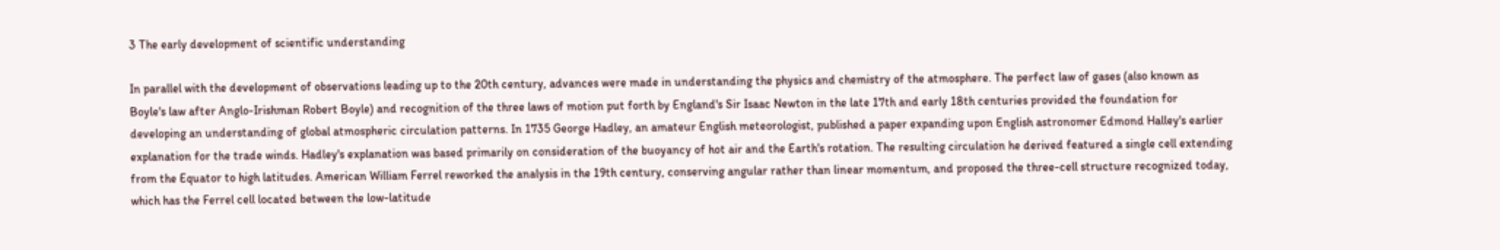3 The early development of scientific understanding

In parallel with the development of observations leading up to the 20th century, advances were made in understanding the physics and chemistry of the atmosphere. The perfect law of gases (also known as Boyle's law after Anglo-Irishman Robert Boyle) and recognition of the three laws of motion put forth by England's Sir Isaac Newton in the late 17th and early 18th centuries provided the foundation for developing an understanding of global atmospheric circulation patterns. In 1735 George Hadley, an amateur English meteorologist, published a paper expanding upon English astronomer Edmond Halley's earlier explanation for the trade winds. Hadley's explanation was based primarily on consideration of the buoyancy of hot air and the Earth's rotation. The resulting circulation he derived featured a single cell extending from the Equator to high latitudes. American William Ferrel reworked the analysis in the 19th century, conserving angular rather than linear momentum, and proposed the three-cell structure recognized today, which has the Ferrel cell located between the low-latitude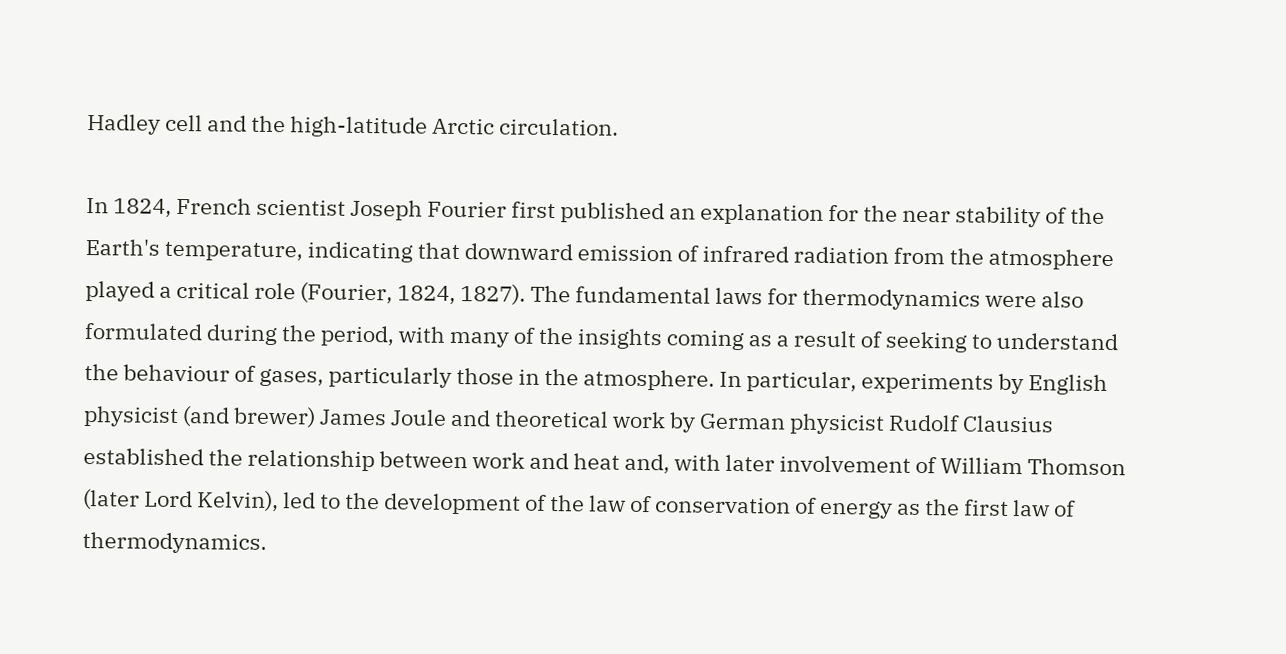Hadley cell and the high-latitude Arctic circulation.

In 1824, French scientist Joseph Fourier first published an explanation for the near stability of the Earth's temperature, indicating that downward emission of infrared radiation from the atmosphere played a critical role (Fourier, 1824, 1827). The fundamental laws for thermodynamics were also formulated during the period, with many of the insights coming as a result of seeking to understand the behaviour of gases, particularly those in the atmosphere. In particular, experiments by English physicist (and brewer) James Joule and theoretical work by German physicist Rudolf Clausius established the relationship between work and heat and, with later involvement of William Thomson (later Lord Kelvin), led to the development of the law of conservation of energy as the first law of thermodynamics.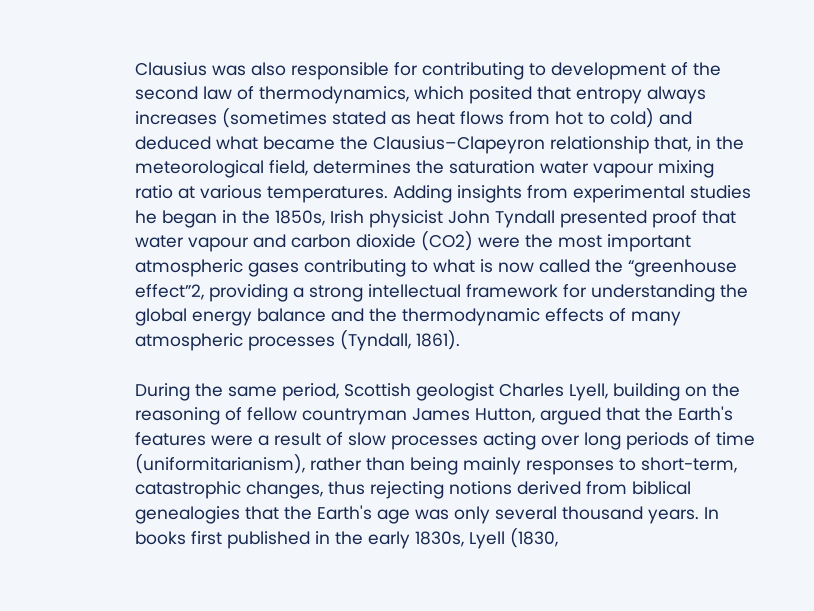Clausius was also responsible for contributing to development of the second law of thermodynamics, which posited that entropy always increases (sometimes stated as heat flows from hot to cold) and deduced what became the Clausius–Clapeyron relationship that, in the meteorological field, determines the saturation water vapour mixing ratio at various temperatures. Adding insights from experimental studies he began in the 1850s, Irish physicist John Tyndall presented proof that water vapour and carbon dioxide (CO2) were the most important atmospheric gases contributing to what is now called the “greenhouse effect”2, providing a strong intellectual framework for understanding the global energy balance and the thermodynamic effects of many atmospheric processes (Tyndall, 1861).

During the same period, Scottish geologist Charles Lyell, building on the reasoning of fellow countryman James Hutton, argued that the Earth's features were a result of slow processes acting over long periods of time (uniformitarianism), rather than being mainly responses to short-term, catastrophic changes, thus rejecting notions derived from biblical genealogies that the Earth's age was only several thousand years. In books first published in the early 1830s, Lyell (1830,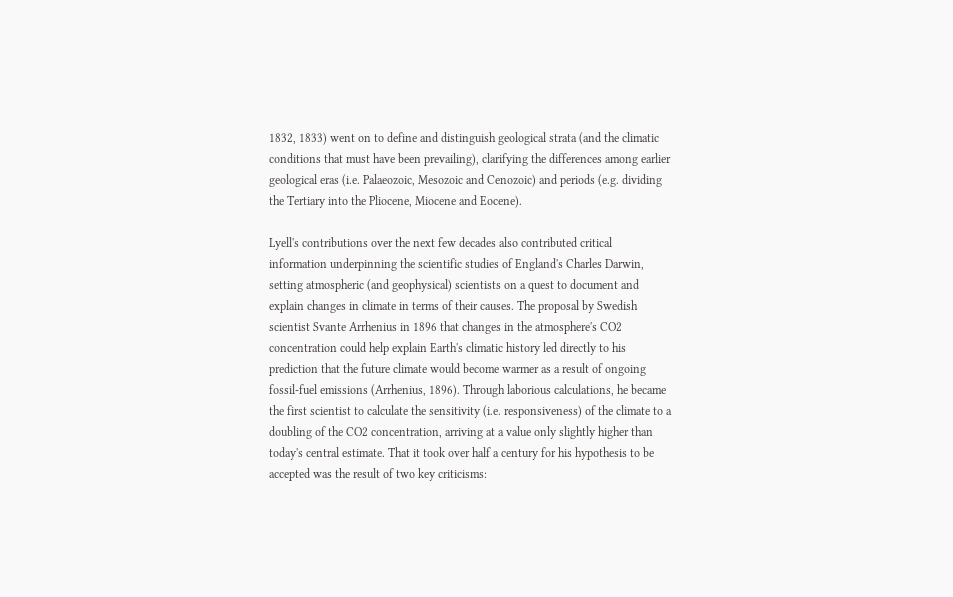1832, 1833) went on to define and distinguish geological strata (and the climatic conditions that must have been prevailing), clarifying the differences among earlier geological eras (i.e. Palaeozoic, Mesozoic and Cenozoic) and periods (e.g. dividing the Tertiary into the Pliocene, Miocene and Eocene).

Lyell's contributions over the next few decades also contributed critical information underpinning the scientific studies of England's Charles Darwin, setting atmospheric (and geophysical) scientists on a quest to document and explain changes in climate in terms of their causes. The proposal by Swedish scientist Svante Arrhenius in 1896 that changes in the atmosphere's CO2 concentration could help explain Earth's climatic history led directly to his prediction that the future climate would become warmer as a result of ongoing fossil-fuel emissions (Arrhenius, 1896). Through laborious calculations, he became the first scientist to calculate the sensitivity (i.e. responsiveness) of the climate to a doubling of the CO2 concentration, arriving at a value only slightly higher than today's central estimate. That it took over half a century for his hypothesis to be accepted was the result of two key criticisms: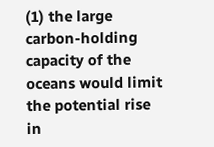(1) the large carbon-holding capacity of the oceans would limit the potential rise in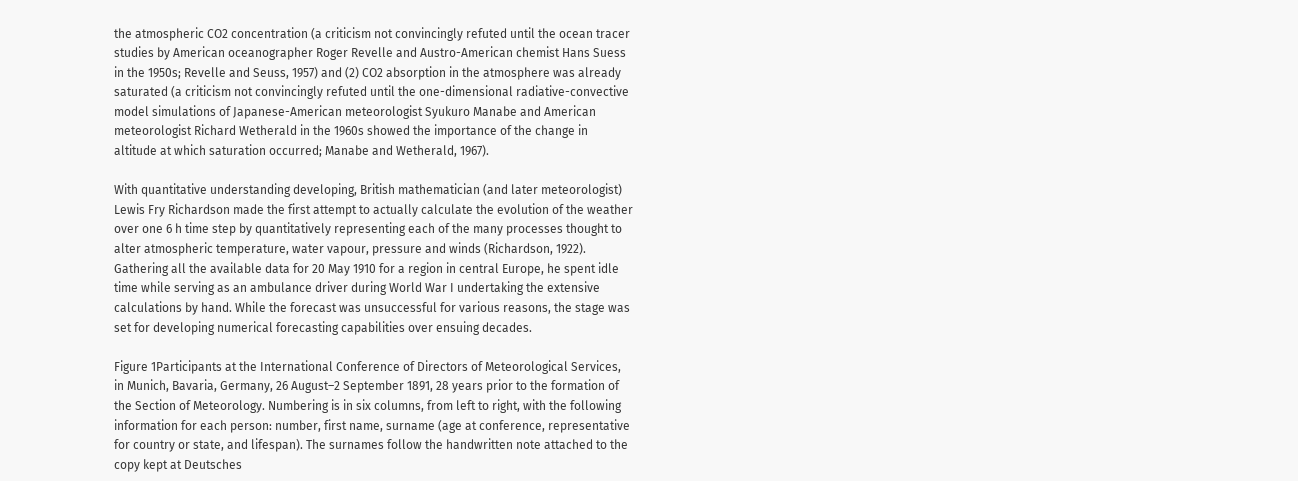the atmospheric CO2 concentration (a criticism not convincingly refuted until the ocean tracer studies by American oceanographer Roger Revelle and Austro-American chemist Hans Suess in the 1950s; Revelle and Seuss, 1957) and (2) CO2 absorption in the atmosphere was already saturated (a criticism not convincingly refuted until the one-dimensional radiative-convective model simulations of Japanese-American meteorologist Syukuro Manabe and American meteorologist Richard Wetherald in the 1960s showed the importance of the change in altitude at which saturation occurred; Manabe and Wetherald, 1967).

With quantitative understanding developing, British mathematician (and later meteorologist) Lewis Fry Richardson made the first attempt to actually calculate the evolution of the weather over one 6 h time step by quantitatively representing each of the many processes thought to alter atmospheric temperature, water vapour, pressure and winds (Richardson, 1922). Gathering all the available data for 20 May 1910 for a region in central Europe, he spent idle time while serving as an ambulance driver during World War I undertaking the extensive calculations by hand. While the forecast was unsuccessful for various reasons, the stage was set for developing numerical forecasting capabilities over ensuing decades.

Figure 1Participants at the International Conference of Directors of Meteorological Services, in Munich, Bavaria, Germany, 26 August–2 September 1891, 28 years prior to the formation of the Section of Meteorology. Numbering is in six columns, from left to right, with the following information for each person: number, first name, surname (age at conference, representative for country or state, and lifespan). The surnames follow the handwritten note attached to the copy kept at Deutsches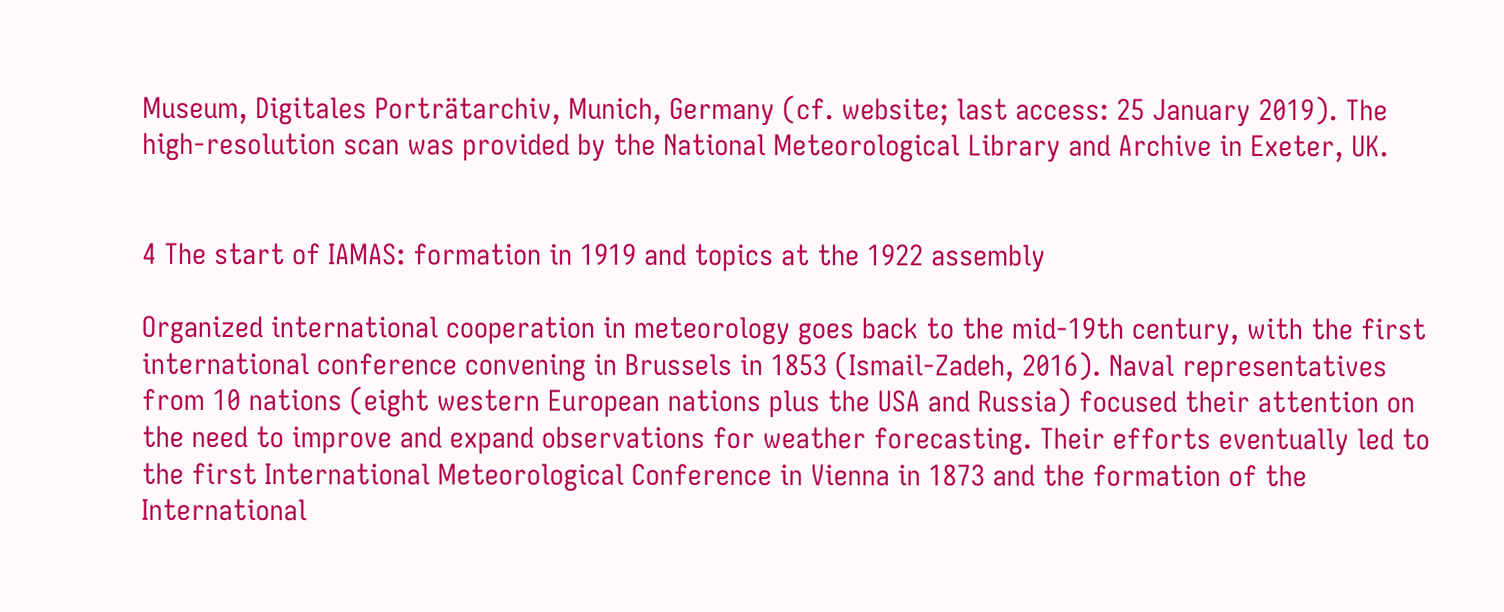Museum, Digitales Porträtarchiv, Munich, Germany (cf. website; last access: 25 January 2019). The high-resolution scan was provided by the National Meteorological Library and Archive in Exeter, UK.


4 The start of IAMAS: formation in 1919 and topics at the 1922 assembly

Organized international cooperation in meteorology goes back to the mid-19th century, with the first international conference convening in Brussels in 1853 (Ismail-Zadeh, 2016). Naval representatives from 10 nations (eight western European nations plus the USA and Russia) focused their attention on the need to improve and expand observations for weather forecasting. Their efforts eventually led to the first International Meteorological Conference in Vienna in 1873 and the formation of the International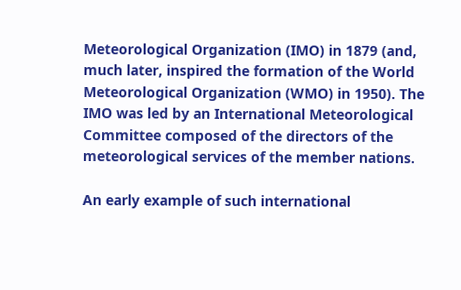Meteorological Organization (IMO) in 1879 (and, much later, inspired the formation of the World Meteorological Organization (WMO) in 1950). The IMO was led by an International Meteorological Committee composed of the directors of the meteorological services of the member nations.

An early example of such international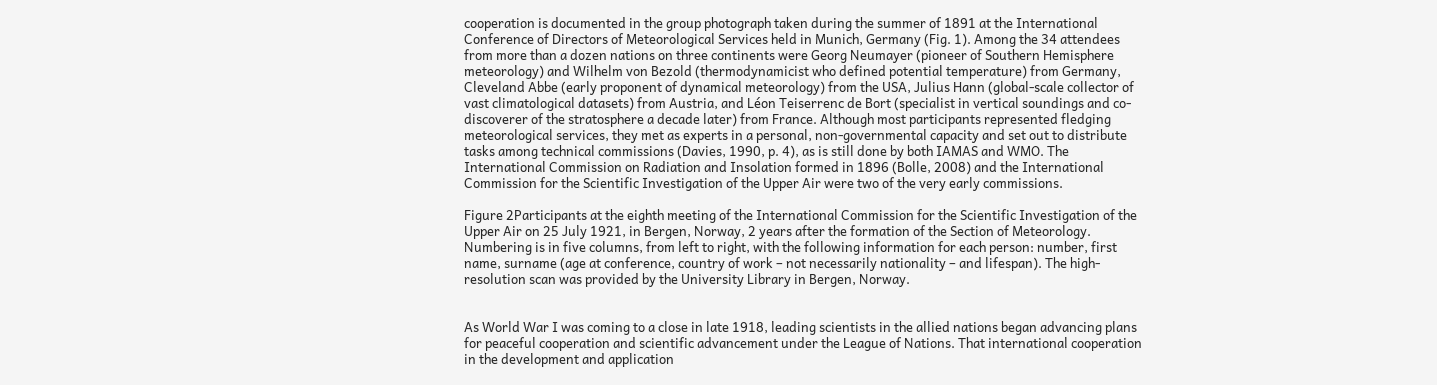cooperation is documented in the group photograph taken during the summer of 1891 at the International Conference of Directors of Meteorological Services held in Munich, Germany (Fig. 1). Among the 34 attendees from more than a dozen nations on three continents were Georg Neumayer (pioneer of Southern Hemisphere meteorology) and Wilhelm von Bezold (thermodynamicist who defined potential temperature) from Germany, Cleveland Abbe (early proponent of dynamical meteorology) from the USA, Julius Hann (global-scale collector of vast climatological datasets) from Austria, and Léon Teiserrenc de Bort (specialist in vertical soundings and co-discoverer of the stratosphere a decade later) from France. Although most participants represented fledging meteorological services, they met as experts in a personal, non-governmental capacity and set out to distribute tasks among technical commissions (Davies, 1990, p. 4), as is still done by both IAMAS and WMO. The International Commission on Radiation and Insolation formed in 1896 (Bolle, 2008) and the International Commission for the Scientific Investigation of the Upper Air were two of the very early commissions.

Figure 2Participants at the eighth meeting of the International Commission for the Scientific Investigation of the Upper Air on 25 July 1921, in Bergen, Norway, 2 years after the formation of the Section of Meteorology. Numbering is in five columns, from left to right, with the following information for each person: number, first name, surname (age at conference, country of work – not necessarily nationality – and lifespan). The high-resolution scan was provided by the University Library in Bergen, Norway.


As World War I was coming to a close in late 1918, leading scientists in the allied nations began advancing plans for peaceful cooperation and scientific advancement under the League of Nations. That international cooperation in the development and application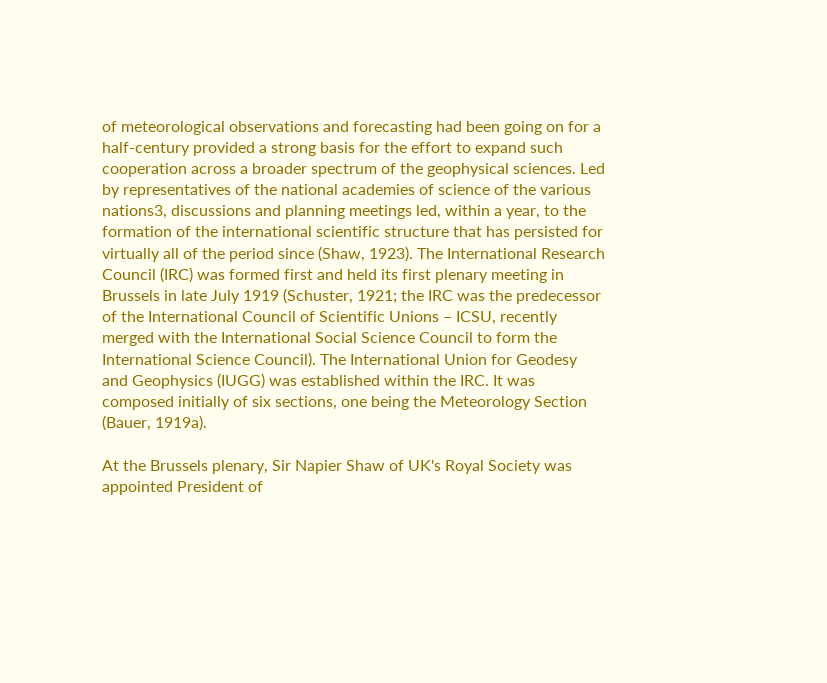of meteorological observations and forecasting had been going on for a half-century provided a strong basis for the effort to expand such cooperation across a broader spectrum of the geophysical sciences. Led by representatives of the national academies of science of the various nations3, discussions and planning meetings led, within a year, to the formation of the international scientific structure that has persisted for virtually all of the period since (Shaw, 1923). The International Research Council (IRC) was formed first and held its first plenary meeting in Brussels in late July 1919 (Schuster, 1921; the IRC was the predecessor of the International Council of Scientific Unions – ICSU, recently merged with the International Social Science Council to form the International Science Council). The International Union for Geodesy and Geophysics (IUGG) was established within the IRC. It was composed initially of six sections, one being the Meteorology Section (Bauer, 1919a).

At the Brussels plenary, Sir Napier Shaw of UK's Royal Society was appointed President of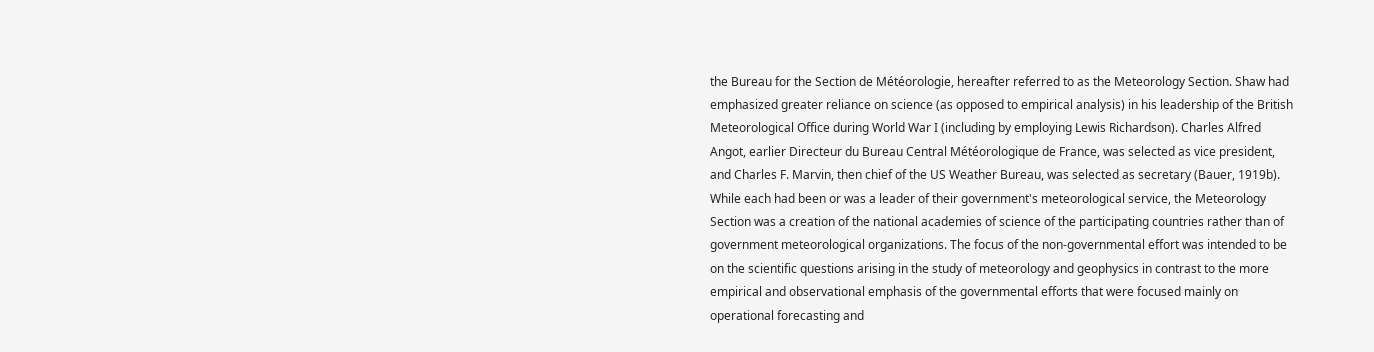the Bureau for the Section de Météorologie, hereafter referred to as the Meteorology Section. Shaw had emphasized greater reliance on science (as opposed to empirical analysis) in his leadership of the British Meteorological Office during World War I (including by employing Lewis Richardson). Charles Alfred Angot, earlier Directeur du Bureau Central Météorologique de France, was selected as vice president, and Charles F. Marvin, then chief of the US Weather Bureau, was selected as secretary (Bauer, 1919b). While each had been or was a leader of their government's meteorological service, the Meteorology Section was a creation of the national academies of science of the participating countries rather than of government meteorological organizations. The focus of the non-governmental effort was intended to be on the scientific questions arising in the study of meteorology and geophysics in contrast to the more empirical and observational emphasis of the governmental efforts that were focused mainly on operational forecasting and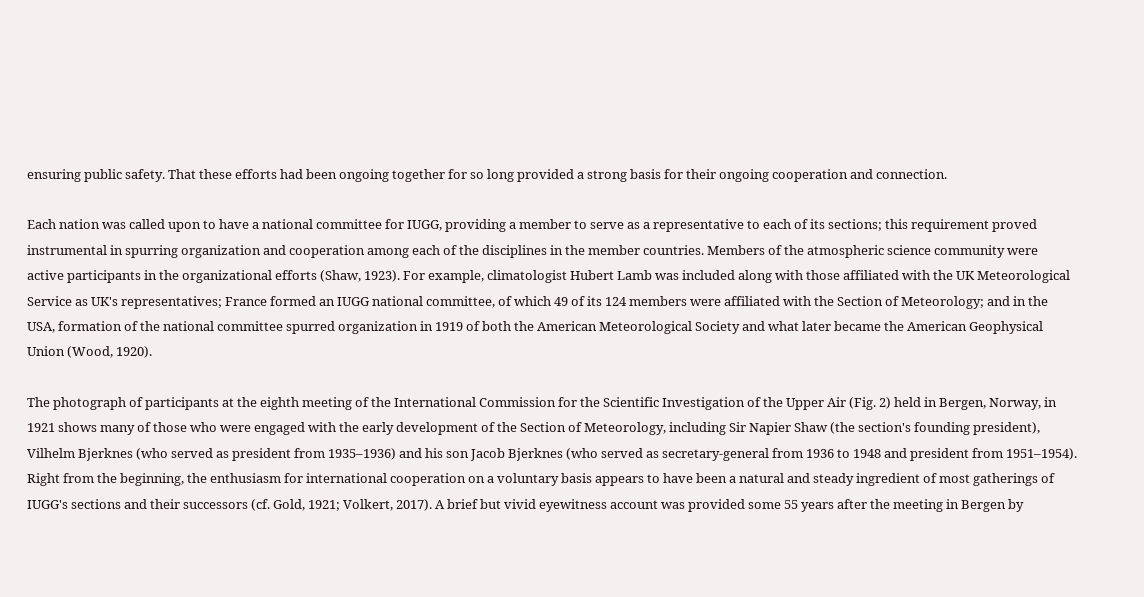ensuring public safety. That these efforts had been ongoing together for so long provided a strong basis for their ongoing cooperation and connection.

Each nation was called upon to have a national committee for IUGG, providing a member to serve as a representative to each of its sections; this requirement proved instrumental in spurring organization and cooperation among each of the disciplines in the member countries. Members of the atmospheric science community were active participants in the organizational efforts (Shaw, 1923). For example, climatologist Hubert Lamb was included along with those affiliated with the UK Meteorological Service as UK's representatives; France formed an IUGG national committee, of which 49 of its 124 members were affiliated with the Section of Meteorology; and in the USA, formation of the national committee spurred organization in 1919 of both the American Meteorological Society and what later became the American Geophysical Union (Wood, 1920).

The photograph of participants at the eighth meeting of the International Commission for the Scientific Investigation of the Upper Air (Fig. 2) held in Bergen, Norway, in 1921 shows many of those who were engaged with the early development of the Section of Meteorology, including Sir Napier Shaw (the section's founding president), Vilhelm Bjerknes (who served as president from 1935–1936) and his son Jacob Bjerknes (who served as secretary-general from 1936 to 1948 and president from 1951–1954). Right from the beginning, the enthusiasm for international cooperation on a voluntary basis appears to have been a natural and steady ingredient of most gatherings of IUGG's sections and their successors (cf. Gold, 1921; Volkert, 2017). A brief but vivid eyewitness account was provided some 55 years after the meeting in Bergen by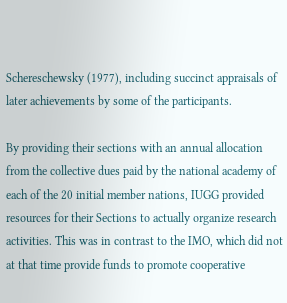Schereschewsky (1977), including succinct appraisals of later achievements by some of the participants.

By providing their sections with an annual allocation from the collective dues paid by the national academy of each of the 20 initial member nations, IUGG provided resources for their Sections to actually organize research activities. This was in contrast to the IMO, which did not at that time provide funds to promote cooperative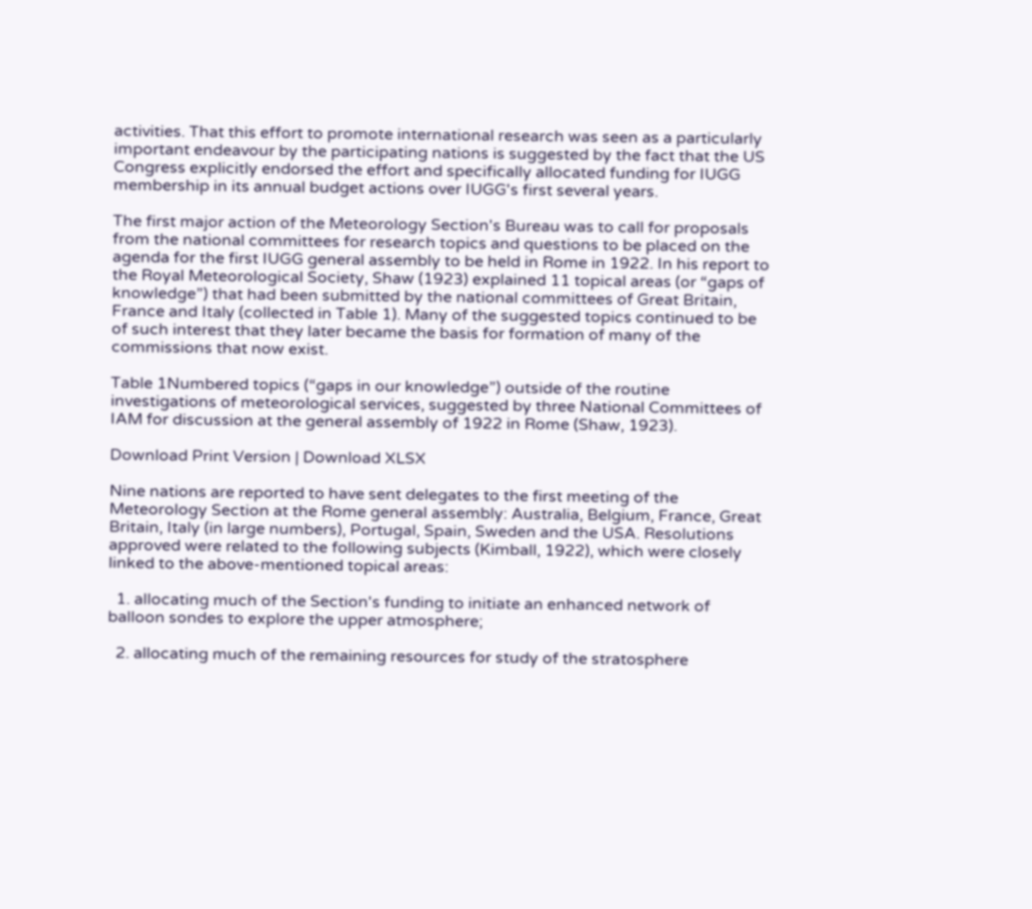activities. That this effort to promote international research was seen as a particularly important endeavour by the participating nations is suggested by the fact that the US Congress explicitly endorsed the effort and specifically allocated funding for IUGG membership in its annual budget actions over IUGG's first several years.

The first major action of the Meteorology Section's Bureau was to call for proposals from the national committees for research topics and questions to be placed on the agenda for the first IUGG general assembly to be held in Rome in 1922. In his report to the Royal Meteorological Society, Shaw (1923) explained 11 topical areas (or “gaps of knowledge”) that had been submitted by the national committees of Great Britain, France and Italy (collected in Table 1). Many of the suggested topics continued to be of such interest that they later became the basis for formation of many of the commissions that now exist.

Table 1Numbered topics (“gaps in our knowledge”) outside of the routine investigations of meteorological services, suggested by three National Committees of IAM for discussion at the general assembly of 1922 in Rome (Shaw, 1923).

Download Print Version | Download XLSX

Nine nations are reported to have sent delegates to the first meeting of the Meteorology Section at the Rome general assembly: Australia, Belgium, France, Great Britain, Italy (in large numbers), Portugal, Spain, Sweden and the USA. Resolutions approved were related to the following subjects (Kimball, 1922), which were closely linked to the above-mentioned topical areas:

  1. allocating much of the Section's funding to initiate an enhanced network of balloon sondes to explore the upper atmosphere;

  2. allocating much of the remaining resources for study of the stratosphere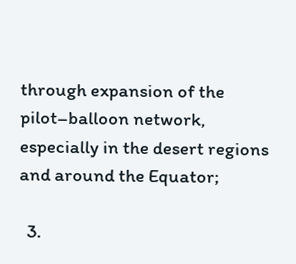through expansion of the pilot–balloon network, especially in the desert regions and around the Equator;

  3.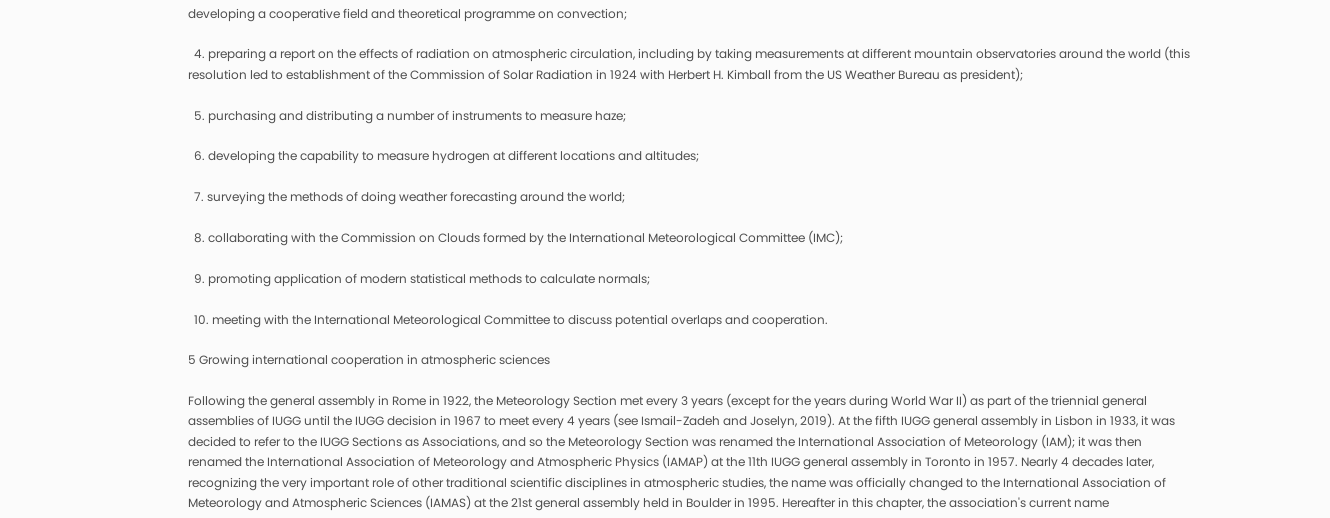developing a cooperative field and theoretical programme on convection;

  4. preparing a report on the effects of radiation on atmospheric circulation, including by taking measurements at different mountain observatories around the world (this resolution led to establishment of the Commission of Solar Radiation in 1924 with Herbert H. Kimball from the US Weather Bureau as president);

  5. purchasing and distributing a number of instruments to measure haze;

  6. developing the capability to measure hydrogen at different locations and altitudes;

  7. surveying the methods of doing weather forecasting around the world;

  8. collaborating with the Commission on Clouds formed by the International Meteorological Committee (IMC);

  9. promoting application of modern statistical methods to calculate normals;

  10. meeting with the International Meteorological Committee to discuss potential overlaps and cooperation.

5 Growing international cooperation in atmospheric sciences

Following the general assembly in Rome in 1922, the Meteorology Section met every 3 years (except for the years during World War II) as part of the triennial general assemblies of IUGG until the IUGG decision in 1967 to meet every 4 years (see Ismail-Zadeh and Joselyn, 2019). At the fifth IUGG general assembly in Lisbon in 1933, it was decided to refer to the IUGG Sections as Associations, and so the Meteorology Section was renamed the International Association of Meteorology (IAM); it was then renamed the International Association of Meteorology and Atmospheric Physics (IAMAP) at the 11th IUGG general assembly in Toronto in 1957. Nearly 4 decades later, recognizing the very important role of other traditional scientific disciplines in atmospheric studies, the name was officially changed to the International Association of Meteorology and Atmospheric Sciences (IAMAS) at the 21st general assembly held in Boulder in 1995. Hereafter in this chapter, the association's current name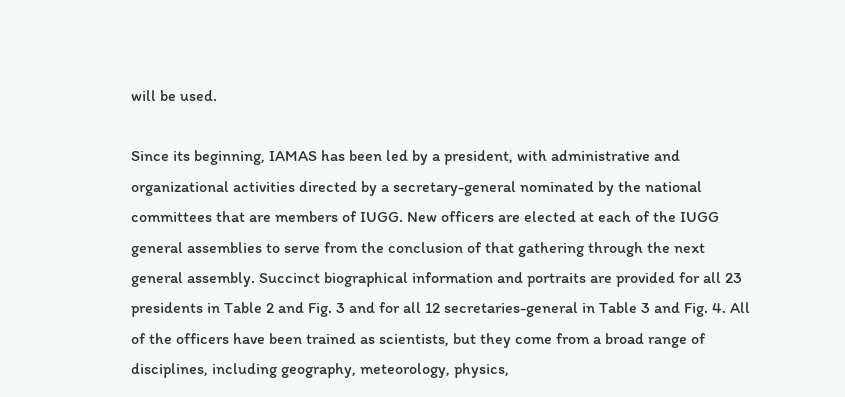will be used.

Since its beginning, IAMAS has been led by a president, with administrative and organizational activities directed by a secretary-general nominated by the national committees that are members of IUGG. New officers are elected at each of the IUGG general assemblies to serve from the conclusion of that gathering through the next general assembly. Succinct biographical information and portraits are provided for all 23 presidents in Table 2 and Fig. 3 and for all 12 secretaries-general in Table 3 and Fig. 4. All of the officers have been trained as scientists, but they come from a broad range of disciplines, including geography, meteorology, physics,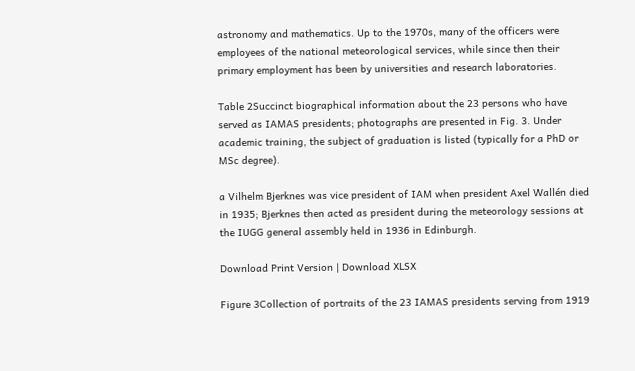astronomy and mathematics. Up to the 1970s, many of the officers were employees of the national meteorological services, while since then their primary employment has been by universities and research laboratories.

Table 2Succinct biographical information about the 23 persons who have served as IAMAS presidents; photographs are presented in Fig. 3. Under academic training, the subject of graduation is listed (typically for a PhD or MSc degree).

a Vilhelm Bjerknes was vice president of IAM when president Axel Wallén died in 1935; Bjerknes then acted as president during the meteorology sessions at the IUGG general assembly held in 1936 in Edinburgh.

Download Print Version | Download XLSX

Figure 3Collection of portraits of the 23 IAMAS presidents serving from 1919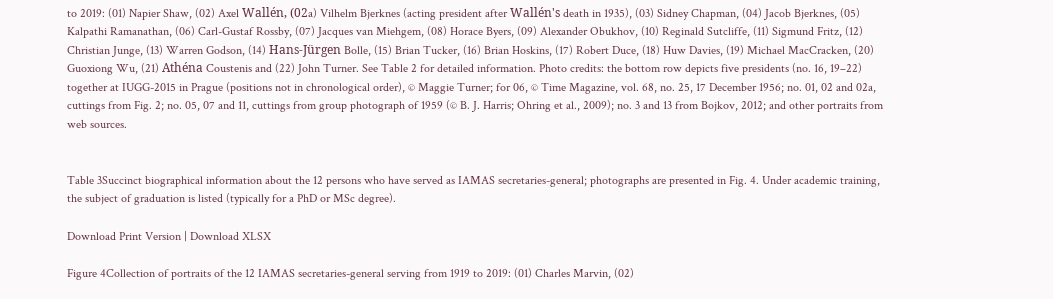to 2019: (01) Napier Shaw, (02) Axel Wallén, (02a) Vilhelm Bjerknes (acting president after Wallén's death in 1935), (03) Sidney Chapman, (04) Jacob Bjerknes, (05) Kalpathi Ramanathan, (06) Carl-Gustaf Rossby, (07) Jacques van Miehgem, (08) Horace Byers, (09) Alexander Obukhov, (10) Reginald Sutcliffe, (11) Sigmund Fritz, (12) Christian Junge, (13) Warren Godson, (14) Hans-Jürgen Bolle, (15) Brian Tucker, (16) Brian Hoskins, (17) Robert Duce, (18) Huw Davies, (19) Michael MacCracken, (20) Guoxiong Wu, (21) Athéna Coustenis and (22) John Turner. See Table 2 for detailed information. Photo credits: the bottom row depicts five presidents (no. 16, 19–22) together at IUGG-2015 in Prague (positions not in chronological order), © Maggie Turner; for 06, © Time Magazine, vol. 68, no. 25, 17 December 1956; no. 01, 02 and 02a, cuttings from Fig. 2; no. 05, 07 and 11, cuttings from group photograph of 1959 (© B. J. Harris; Ohring et al., 2009); no. 3 and 13 from Bojkov, 2012; and other portraits from web sources.


Table 3Succinct biographical information about the 12 persons who have served as IAMAS secretaries-general; photographs are presented in Fig. 4. Under academic training, the subject of graduation is listed (typically for a PhD or MSc degree).

Download Print Version | Download XLSX

Figure 4Collection of portraits of the 12 IAMAS secretaries-general serving from 1919 to 2019: (01) Charles Marvin, (02)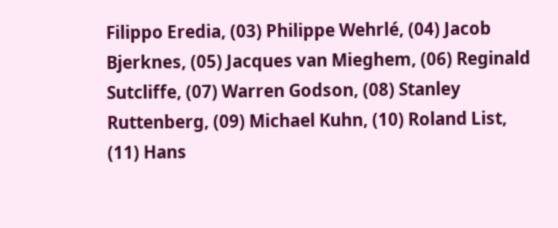Filippo Eredia, (03) Philippe Wehrlé, (04) Jacob Bjerknes, (05) Jacques van Mieghem, (06) Reginald Sutcliffe, (07) Warren Godson, (08) Stanley Ruttenberg, (09) Michael Kuhn, (10) Roland List, (11) Hans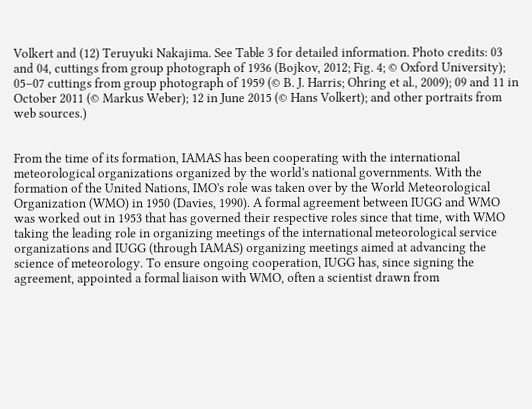Volkert and (12) Teruyuki Nakajima. See Table 3 for detailed information. Photo credits: 03 and 04, cuttings from group photograph of 1936 (Bojkov, 2012; Fig. 4; © Oxford University); 05–07 cuttings from group photograph of 1959 (© B. J. Harris; Ohring et al., 2009); 09 and 11 in October 2011 (© Markus Weber); 12 in June 2015 (© Hans Volkert); and other portraits from web sources.)


From the time of its formation, IAMAS has been cooperating with the international meteorological organizations organized by the world's national governments. With the formation of the United Nations, IMO's role was taken over by the World Meteorological Organization (WMO) in 1950 (Davies, 1990). A formal agreement between IUGG and WMO was worked out in 1953 that has governed their respective roles since that time, with WMO taking the leading role in organizing meetings of the international meteorological service organizations and IUGG (through IAMAS) organizing meetings aimed at advancing the science of meteorology. To ensure ongoing cooperation, IUGG has, since signing the agreement, appointed a formal liaison with WMO, often a scientist drawn from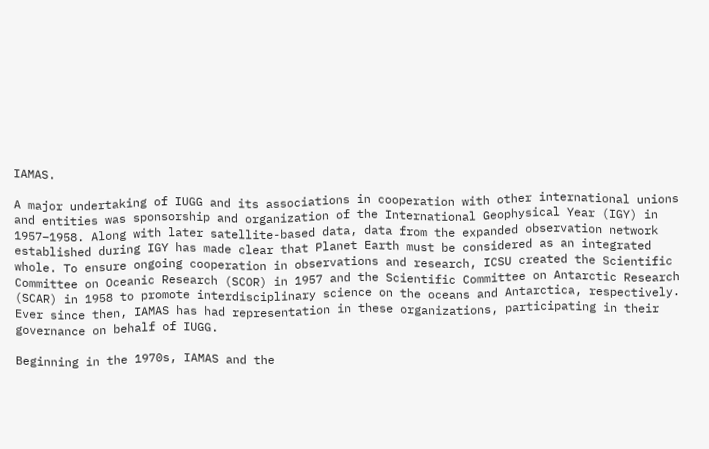IAMAS.

A major undertaking of IUGG and its associations in cooperation with other international unions and entities was sponsorship and organization of the International Geophysical Year (IGY) in 1957–1958. Along with later satellite-based data, data from the expanded observation network established during IGY has made clear that Planet Earth must be considered as an integrated whole. To ensure ongoing cooperation in observations and research, ICSU created the Scientific Committee on Oceanic Research (SCOR) in 1957 and the Scientific Committee on Antarctic Research (SCAR) in 1958 to promote interdisciplinary science on the oceans and Antarctica, respectively. Ever since then, IAMAS has had representation in these organizations, participating in their governance on behalf of IUGG.

Beginning in the 1970s, IAMAS and the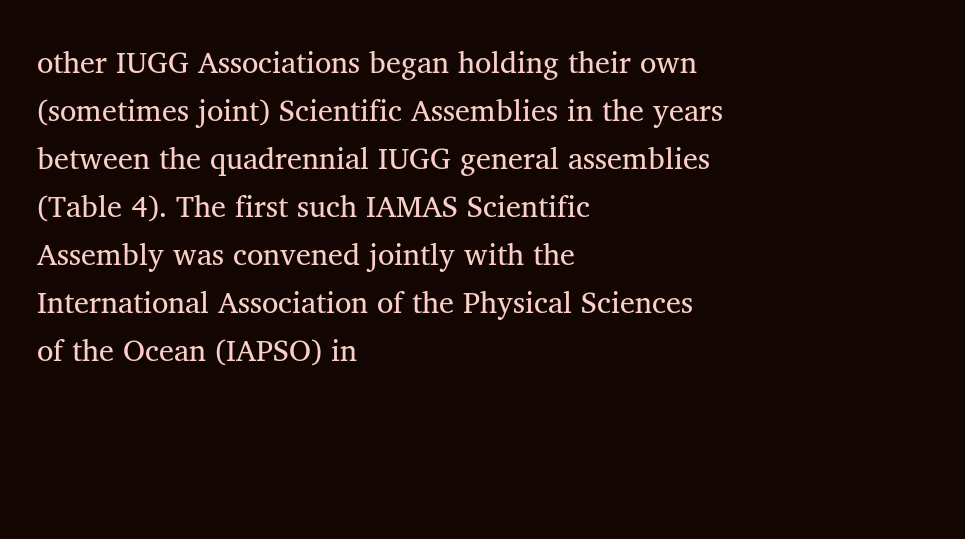other IUGG Associations began holding their own (sometimes joint) Scientific Assemblies in the years between the quadrennial IUGG general assemblies (Table 4). The first such IAMAS Scientific Assembly was convened jointly with the International Association of the Physical Sciences of the Ocean (IAPSO) in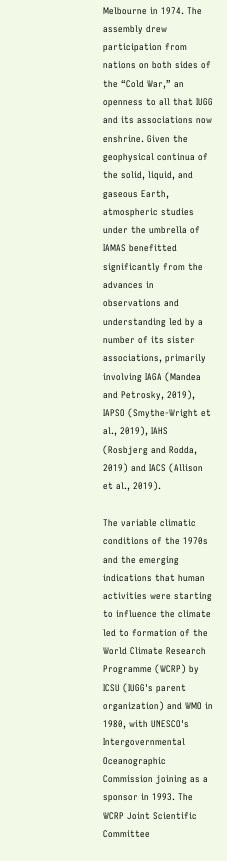Melbourne in 1974. The assembly drew participation from nations on both sides of the “Cold War,” an openness to all that IUGG and its associations now enshrine. Given the geophysical continua of the solid, liquid, and gaseous Earth, atmospheric studies under the umbrella of IAMAS benefitted significantly from the advances in observations and understanding led by a number of its sister associations, primarily involving IAGA (Mandea and Petrosky, 2019), IAPSO (Smythe-Wright et al., 2019), IAHS (Rosbjerg and Rodda, 2019) and IACS (Allison et al., 2019).

The variable climatic conditions of the 1970s and the emerging indications that human activities were starting to influence the climate led to formation of the World Climate Research Programme (WCRP) by ICSU (IUGG's parent organization) and WMO in 1980, with UNESCO's Intergovernmental Oceanographic Commission joining as a sponsor in 1993. The WCRP Joint Scientific Committee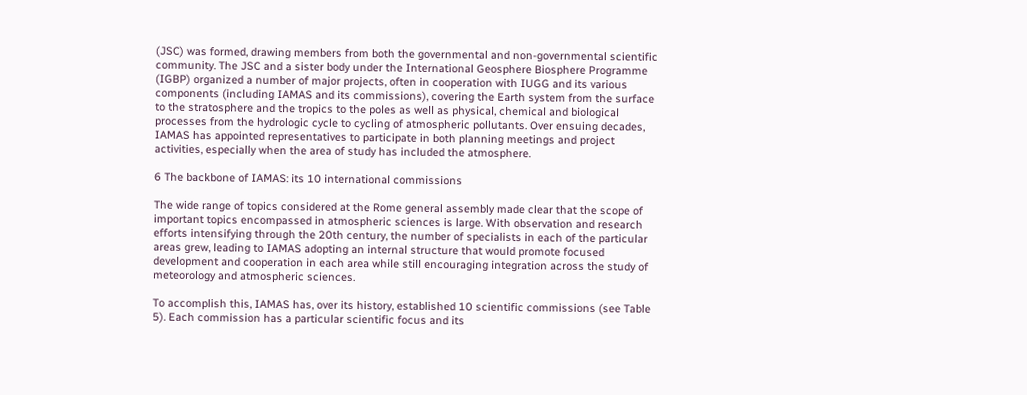(JSC) was formed, drawing members from both the governmental and non-governmental scientific community. The JSC and a sister body under the International Geosphere Biosphere Programme (IGBP) organized a number of major projects, often in cooperation with IUGG and its various components (including IAMAS and its commissions), covering the Earth system from the surface to the stratosphere and the tropics to the poles as well as physical, chemical and biological processes from the hydrologic cycle to cycling of atmospheric pollutants. Over ensuing decades, IAMAS has appointed representatives to participate in both planning meetings and project activities, especially when the area of study has included the atmosphere.

6 The backbone of IAMAS: its 10 international commissions

The wide range of topics considered at the Rome general assembly made clear that the scope of important topics encompassed in atmospheric sciences is large. With observation and research efforts intensifying through the 20th century, the number of specialists in each of the particular areas grew, leading to IAMAS adopting an internal structure that would promote focused development and cooperation in each area while still encouraging integration across the study of meteorology and atmospheric sciences.

To accomplish this, IAMAS has, over its history, established 10 scientific commissions (see Table 5). Each commission has a particular scientific focus and its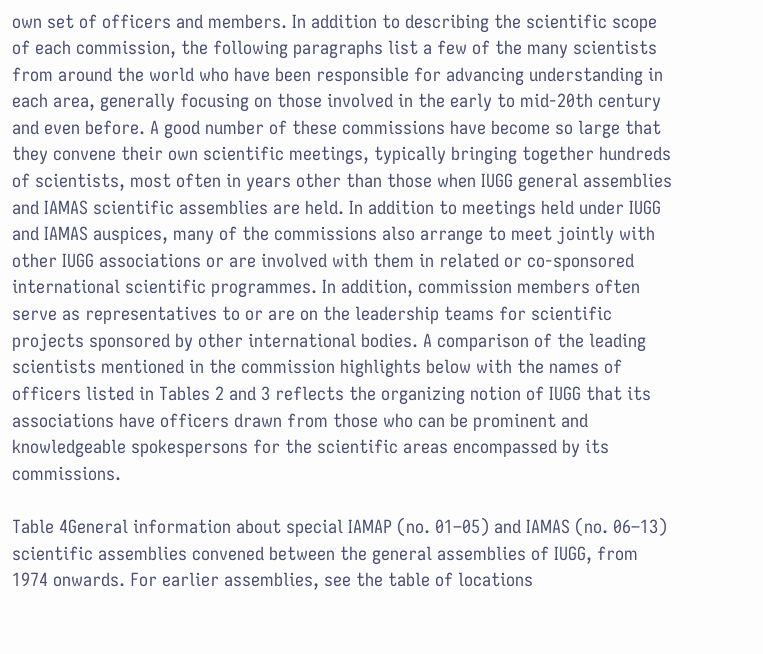own set of officers and members. In addition to describing the scientific scope of each commission, the following paragraphs list a few of the many scientists from around the world who have been responsible for advancing understanding in each area, generally focusing on those involved in the early to mid-20th century and even before. A good number of these commissions have become so large that they convene their own scientific meetings, typically bringing together hundreds of scientists, most often in years other than those when IUGG general assemblies and IAMAS scientific assemblies are held. In addition to meetings held under IUGG and IAMAS auspices, many of the commissions also arrange to meet jointly with other IUGG associations or are involved with them in related or co-sponsored international scientific programmes. In addition, commission members often serve as representatives to or are on the leadership teams for scientific projects sponsored by other international bodies. A comparison of the leading scientists mentioned in the commission highlights below with the names of officers listed in Tables 2 and 3 reflects the organizing notion of IUGG that its associations have officers drawn from those who can be prominent and knowledgeable spokespersons for the scientific areas encompassed by its commissions.

Table 4General information about special IAMAP (no. 01–05) and IAMAS (no. 06–13) scientific assemblies convened between the general assemblies of IUGG, from 1974 onwards. For earlier assemblies, see the table of locations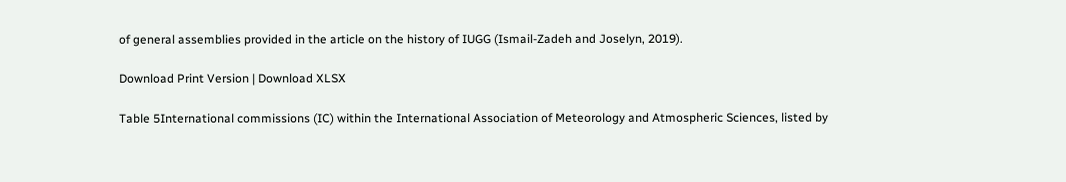of general assemblies provided in the article on the history of IUGG (Ismail-Zadeh and Joselyn, 2019).

Download Print Version | Download XLSX

Table 5International commissions (IC) within the International Association of Meteorology and Atmospheric Sciences, listed by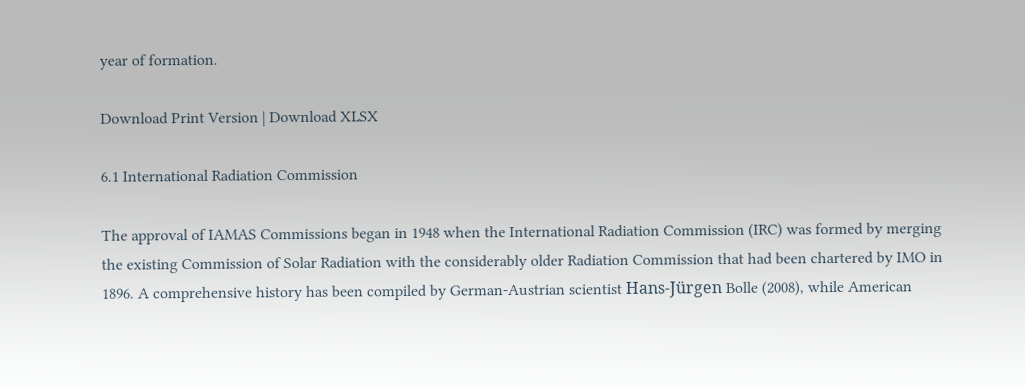year of formation.

Download Print Version | Download XLSX

6.1 International Radiation Commission

The approval of IAMAS Commissions began in 1948 when the International Radiation Commission (IRC) was formed by merging the existing Commission of Solar Radiation with the considerably older Radiation Commission that had been chartered by IMO in 1896. A comprehensive history has been compiled by German-Austrian scientist Hans-Jürgen Bolle (2008), while American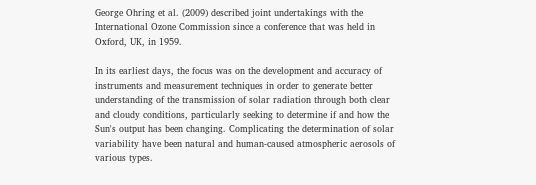George Ohring et al. (2009) described joint undertakings with the International Ozone Commission since a conference that was held in Oxford, UK, in 1959.

In its earliest days, the focus was on the development and accuracy of instruments and measurement techniques in order to generate better understanding of the transmission of solar radiation through both clear and cloudy conditions, particularly seeking to determine if and how the Sun's output has been changing. Complicating the determination of solar variability have been natural and human-caused atmospheric aerosols of various types.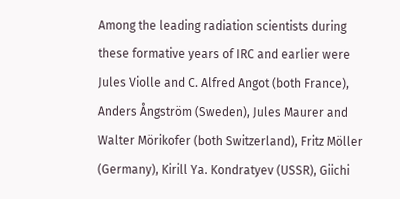Among the leading radiation scientists during these formative years of IRC and earlier were Jules Violle and C. Alfred Angot (both France), Anders Ångström (Sweden), Jules Maurer and Walter Mörikofer (both Switzerland), Fritz Möller (Germany), Kirill Ya. Kondratyev (USSR), Giichi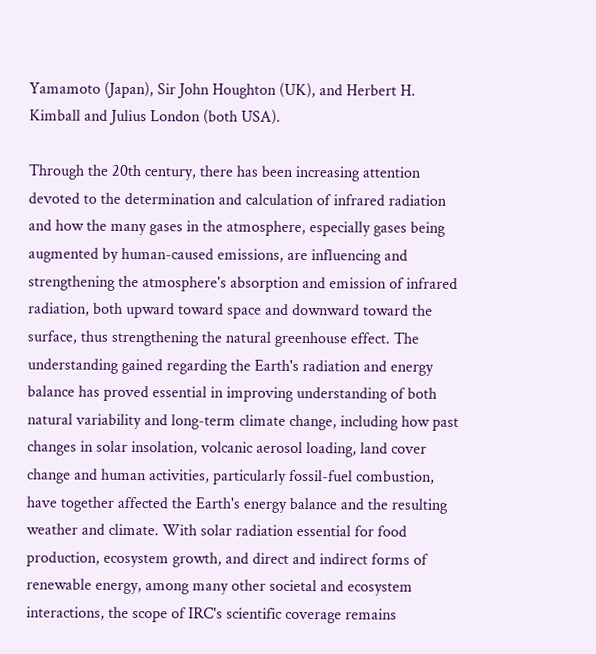Yamamoto (Japan), Sir John Houghton (UK), and Herbert H. Kimball and Julius London (both USA).

Through the 20th century, there has been increasing attention devoted to the determination and calculation of infrared radiation and how the many gases in the atmosphere, especially gases being augmented by human-caused emissions, are influencing and strengthening the atmosphere's absorption and emission of infrared radiation, both upward toward space and downward toward the surface, thus strengthening the natural greenhouse effect. The understanding gained regarding the Earth's radiation and energy balance has proved essential in improving understanding of both natural variability and long-term climate change, including how past changes in solar insolation, volcanic aerosol loading, land cover change and human activities, particularly fossil-fuel combustion, have together affected the Earth's energy balance and the resulting weather and climate. With solar radiation essential for food production, ecosystem growth, and direct and indirect forms of renewable energy, among many other societal and ecosystem interactions, the scope of IRC's scientific coverage remains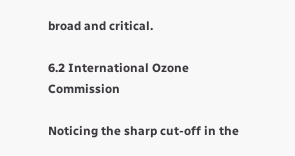broad and critical.

6.2 International Ozone Commission

Noticing the sharp cut-off in the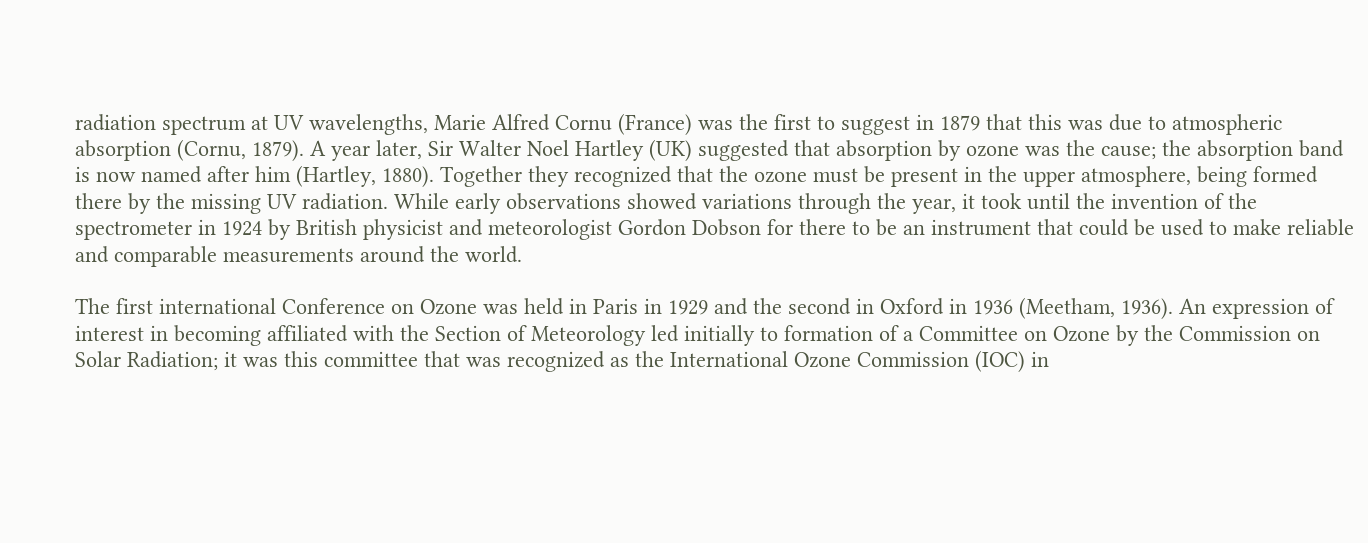radiation spectrum at UV wavelengths, Marie Alfred Cornu (France) was the first to suggest in 1879 that this was due to atmospheric absorption (Cornu, 1879). A year later, Sir Walter Noel Hartley (UK) suggested that absorption by ozone was the cause; the absorption band is now named after him (Hartley, 1880). Together they recognized that the ozone must be present in the upper atmosphere, being formed there by the missing UV radiation. While early observations showed variations through the year, it took until the invention of the spectrometer in 1924 by British physicist and meteorologist Gordon Dobson for there to be an instrument that could be used to make reliable and comparable measurements around the world.

The first international Conference on Ozone was held in Paris in 1929 and the second in Oxford in 1936 (Meetham, 1936). An expression of interest in becoming affiliated with the Section of Meteorology led initially to formation of a Committee on Ozone by the Commission on Solar Radiation; it was this committee that was recognized as the International Ozone Commission (IOC) in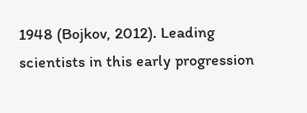1948 (Bojkov, 2012). Leading scientists in this early progression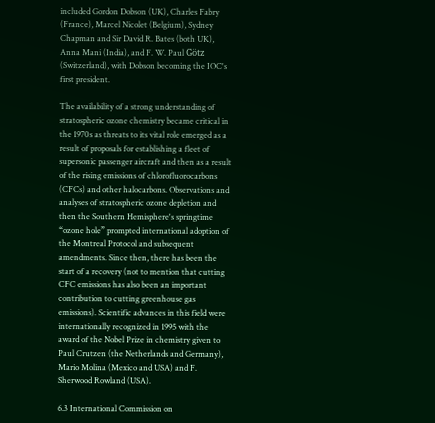included Gordon Dobson (UK), Charles Fabry (France), Marcel Nicolet (Belgium), Sydney Chapman and Sir David R. Bates (both UK), Anna Mani (India), and F. W. Paul Götz (Switzerland), with Dobson becoming the IOC's first president.

The availability of a strong understanding of stratospheric ozone chemistry became critical in the 1970s as threats to its vital role emerged as a result of proposals for establishing a fleet of supersonic passenger aircraft and then as a result of the rising emissions of chlorofluorocarbons (CFCs) and other halocarbons. Observations and analyses of stratospheric ozone depletion and then the Southern Hemisphere's springtime “ozone hole” prompted international adoption of the Montreal Protocol and subsequent amendments. Since then, there has been the start of a recovery (not to mention that cutting CFC emissions has also been an important contribution to cutting greenhouse gas emissions). Scientific advances in this field were internationally recognized in 1995 with the award of the Nobel Prize in chemistry given to Paul Crutzen (the Netherlands and Germany), Mario Molina (Mexico and USA) and F. Sherwood Rowland (USA).

6.3 International Commission on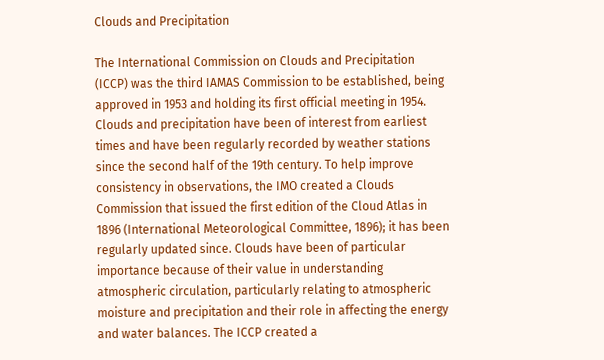Clouds and Precipitation

The International Commission on Clouds and Precipitation (ICCP) was the third IAMAS Commission to be established, being approved in 1953 and holding its first official meeting in 1954. Clouds and precipitation have been of interest from earliest times and have been regularly recorded by weather stations since the second half of the 19th century. To help improve consistency in observations, the IMO created a Clouds Commission that issued the first edition of the Cloud Atlas in 1896 (International Meteorological Committee, 1896); it has been regularly updated since. Clouds have been of particular importance because of their value in understanding atmospheric circulation, particularly relating to atmospheric moisture and precipitation and their role in affecting the energy and water balances. The ICCP created a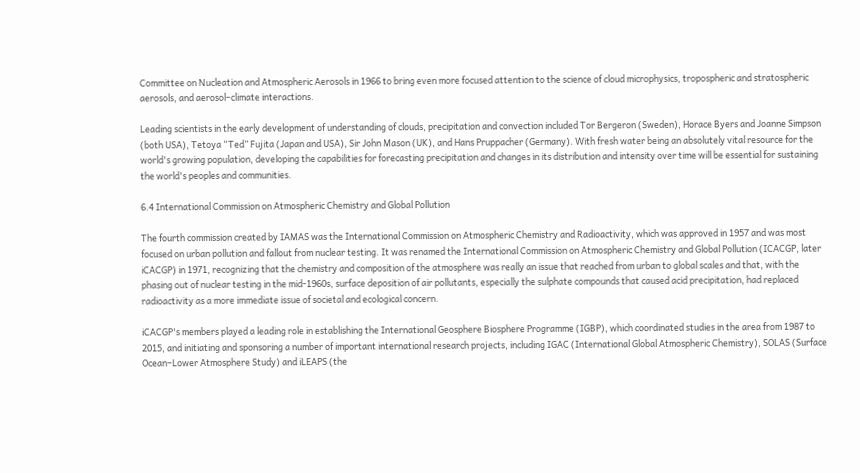Committee on Nucleation and Atmospheric Aerosols in 1966 to bring even more focused attention to the science of cloud microphysics, tropospheric and stratospheric aerosols, and aerosol–climate interactions.

Leading scientists in the early development of understanding of clouds, precipitation and convection included Tor Bergeron (Sweden), Horace Byers and Joanne Simpson (both USA), Tetoya “Ted” Fujita (Japan and USA), Sir John Mason (UK), and Hans Pruppacher (Germany). With fresh water being an absolutely vital resource for the world's growing population, developing the capabilities for forecasting precipitation and changes in its distribution and intensity over time will be essential for sustaining the world's peoples and communities.

6.4 International Commission on Atmospheric Chemistry and Global Pollution

The fourth commission created by IAMAS was the International Commission on Atmospheric Chemistry and Radioactivity, which was approved in 1957 and was most focused on urban pollution and fallout from nuclear testing. It was renamed the International Commission on Atmospheric Chemistry and Global Pollution (ICACGP, later iCACGP) in 1971, recognizing that the chemistry and composition of the atmosphere was really an issue that reached from urban to global scales and that, with the phasing out of nuclear testing in the mid-1960s, surface deposition of air pollutants, especially the sulphate compounds that caused acid precipitation, had replaced radioactivity as a more immediate issue of societal and ecological concern.

iCACGP's members played a leading role in establishing the International Geosphere Biosphere Programme (IGBP), which coordinated studies in the area from 1987 to 2015, and initiating and sponsoring a number of important international research projects, including IGAC (International Global Atmospheric Chemistry), SOLAS (Surface Ocean–Lower Atmosphere Study) and iLEAPS (the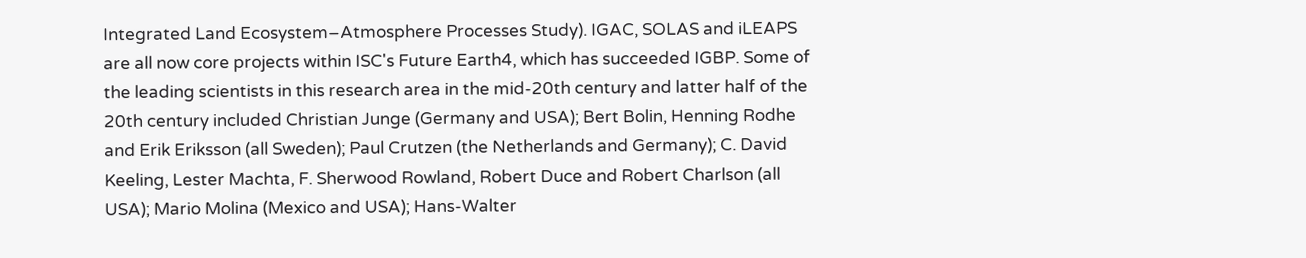Integrated Land Ecosystem–Atmosphere Processes Study). IGAC, SOLAS and iLEAPS are all now core projects within ISC's Future Earth4, which has succeeded IGBP. Some of the leading scientists in this research area in the mid-20th century and latter half of the 20th century included Christian Junge (Germany and USA); Bert Bolin, Henning Rodhe and Erik Eriksson (all Sweden); Paul Crutzen (the Netherlands and Germany); C. David Keeling, Lester Machta, F. Sherwood Rowland, Robert Duce and Robert Charlson (all USA); Mario Molina (Mexico and USA); Hans-Walter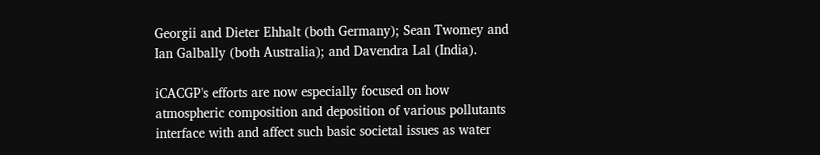Georgii and Dieter Ehhalt (both Germany); Sean Twomey and Ian Galbally (both Australia); and Davendra Lal (India).

iCACGP's efforts are now especially focused on how atmospheric composition and deposition of various pollutants interface with and affect such basic societal issues as water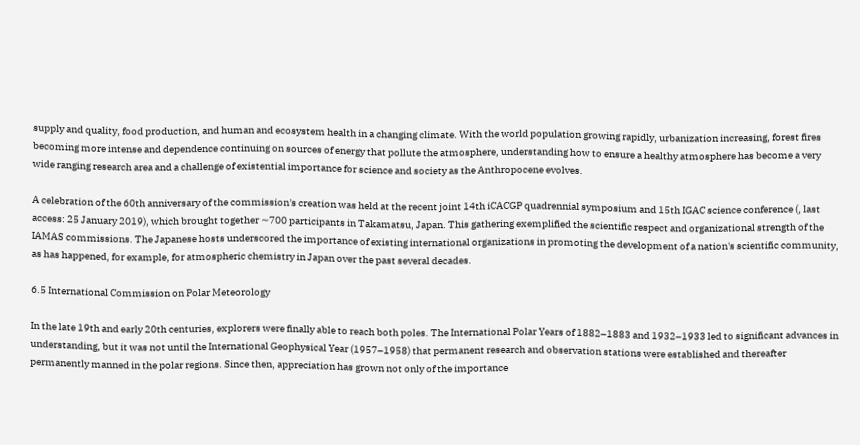supply and quality, food production, and human and ecosystem health in a changing climate. With the world population growing rapidly, urbanization increasing, forest fires becoming more intense and dependence continuing on sources of energy that pollute the atmosphere, understanding how to ensure a healthy atmosphere has become a very wide ranging research area and a challenge of existential importance for science and society as the Anthropocene evolves.

A celebration of the 60th anniversary of the commission's creation was held at the recent joint 14th iCACGP quadrennial symposium and 15th IGAC science conference (, last access: 25 January 2019), which brought together ∼700 participants in Takamatsu, Japan. This gathering exemplified the scientific respect and organizational strength of the IAMAS commissions. The Japanese hosts underscored the importance of existing international organizations in promoting the development of a nation's scientific community, as has happened, for example, for atmospheric chemistry in Japan over the past several decades.

6.5 International Commission on Polar Meteorology

In the late 19th and early 20th centuries, explorers were finally able to reach both poles. The International Polar Years of 1882–1883 and 1932–1933 led to significant advances in understanding, but it was not until the International Geophysical Year (1957–1958) that permanent research and observation stations were established and thereafter permanently manned in the polar regions. Since then, appreciation has grown not only of the importance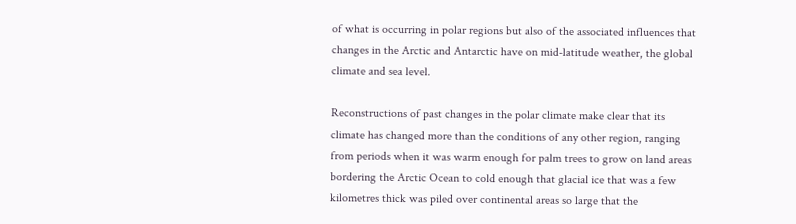of what is occurring in polar regions but also of the associated influences that changes in the Arctic and Antarctic have on mid-latitude weather, the global climate and sea level.

Reconstructions of past changes in the polar climate make clear that its climate has changed more than the conditions of any other region, ranging from periods when it was warm enough for palm trees to grow on land areas bordering the Arctic Ocean to cold enough that glacial ice that was a few kilometres thick was piled over continental areas so large that the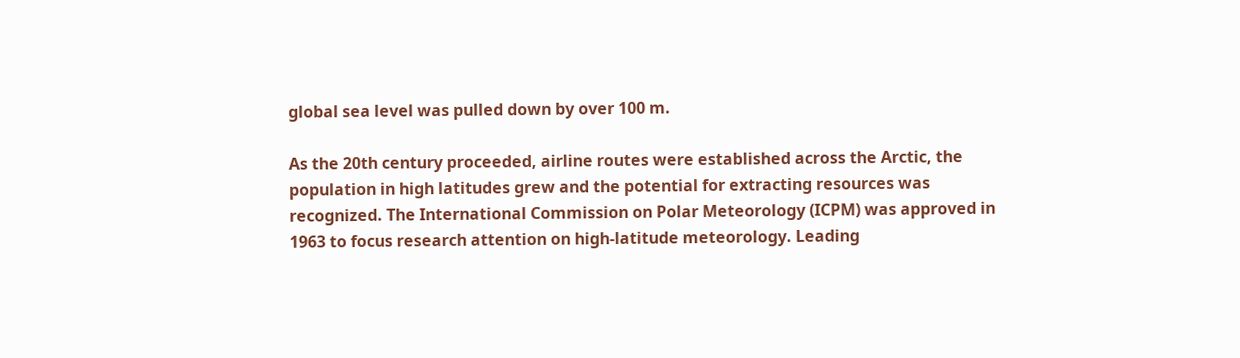global sea level was pulled down by over 100 m.

As the 20th century proceeded, airline routes were established across the Arctic, the population in high latitudes grew and the potential for extracting resources was recognized. The International Commission on Polar Meteorology (ICPM) was approved in 1963 to focus research attention on high-latitude meteorology. Leading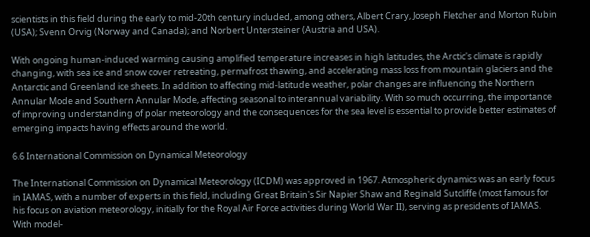scientists in this field during the early to mid-20th century included, among others, Albert Crary, Joseph Fletcher and Morton Rubin (USA); Svenn Orvig (Norway and Canada); and Norbert Untersteiner (Austria and USA).

With ongoing human-induced warming causing amplified temperature increases in high latitudes, the Arctic's climate is rapidly changing, with sea ice and snow cover retreating, permafrost thawing, and accelerating mass loss from mountain glaciers and the Antarctic and Greenland ice sheets. In addition to affecting mid-latitude weather, polar changes are influencing the Northern Annular Mode and Southern Annular Mode, affecting seasonal to interannual variability. With so much occurring, the importance of improving understanding of polar meteorology and the consequences for the sea level is essential to provide better estimates of emerging impacts having effects around the world.

6.6 International Commission on Dynamical Meteorology

The International Commission on Dynamical Meteorology (ICDM) was approved in 1967. Atmospheric dynamics was an early focus in IAMAS, with a number of experts in this field, including Great Britain's Sir Napier Shaw and Reginald Sutcliffe (most famous for his focus on aviation meteorology, initially for the Royal Air Force activities during World War II), serving as presidents of IAMAS. With model-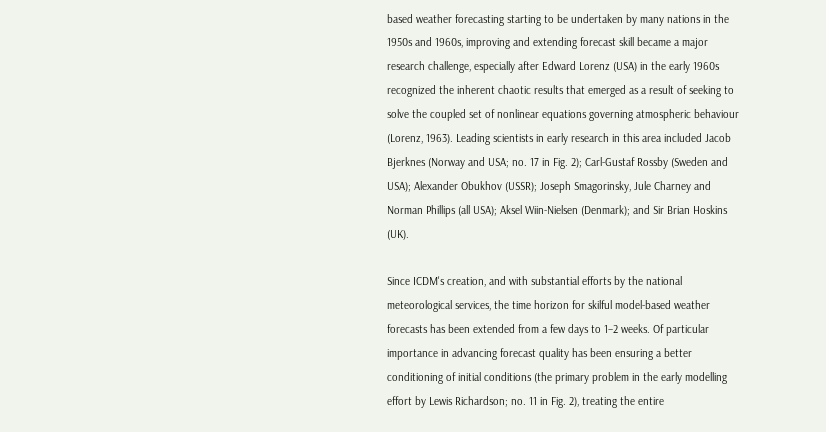based weather forecasting starting to be undertaken by many nations in the 1950s and 1960s, improving and extending forecast skill became a major research challenge, especially after Edward Lorenz (USA) in the early 1960s recognized the inherent chaotic results that emerged as a result of seeking to solve the coupled set of nonlinear equations governing atmospheric behaviour (Lorenz, 1963). Leading scientists in early research in this area included Jacob Bjerknes (Norway and USA; no. 17 in Fig. 2); Carl-Gustaf Rossby (Sweden and USA); Alexander Obukhov (USSR); Joseph Smagorinsky, Jule Charney and Norman Phillips (all USA); Aksel Wiin-Nielsen (Denmark); and Sir Brian Hoskins (UK).

Since ICDM's creation, and with substantial efforts by the national meteorological services, the time horizon for skilful model-based weather forecasts has been extended from a few days to 1–2 weeks. Of particular importance in advancing forecast quality has been ensuring a better conditioning of initial conditions (the primary problem in the early modelling effort by Lewis Richardson; no. 11 in Fig. 2), treating the entire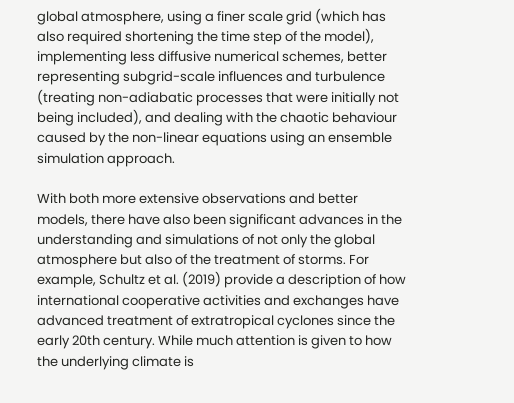global atmosphere, using a finer scale grid (which has also required shortening the time step of the model), implementing less diffusive numerical schemes, better representing subgrid-scale influences and turbulence (treating non-adiabatic processes that were initially not being included), and dealing with the chaotic behaviour caused by the non-linear equations using an ensemble simulation approach.

With both more extensive observations and better models, there have also been significant advances in the understanding and simulations of not only the global atmosphere but also of the treatment of storms. For example, Schultz et al. (2019) provide a description of how international cooperative activities and exchanges have advanced treatment of extratropical cyclones since the early 20th century. While much attention is given to how the underlying climate is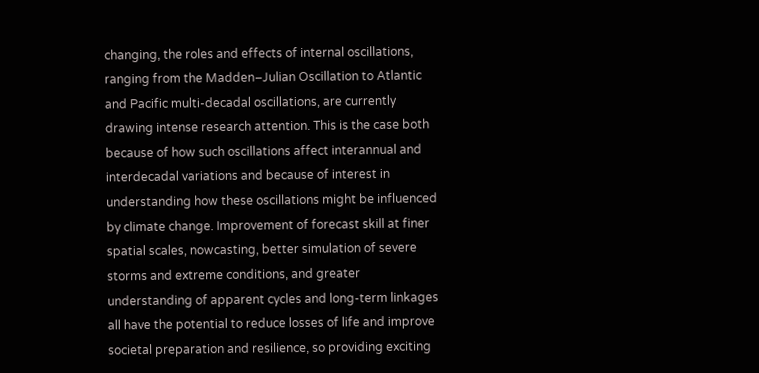changing, the roles and effects of internal oscillations, ranging from the Madden–Julian Oscillation to Atlantic and Pacific multi-decadal oscillations, are currently drawing intense research attention. This is the case both because of how such oscillations affect interannual and interdecadal variations and because of interest in understanding how these oscillations might be influenced by climate change. Improvement of forecast skill at finer spatial scales, nowcasting, better simulation of severe storms and extreme conditions, and greater understanding of apparent cycles and long-term linkages all have the potential to reduce losses of life and improve societal preparation and resilience, so providing exciting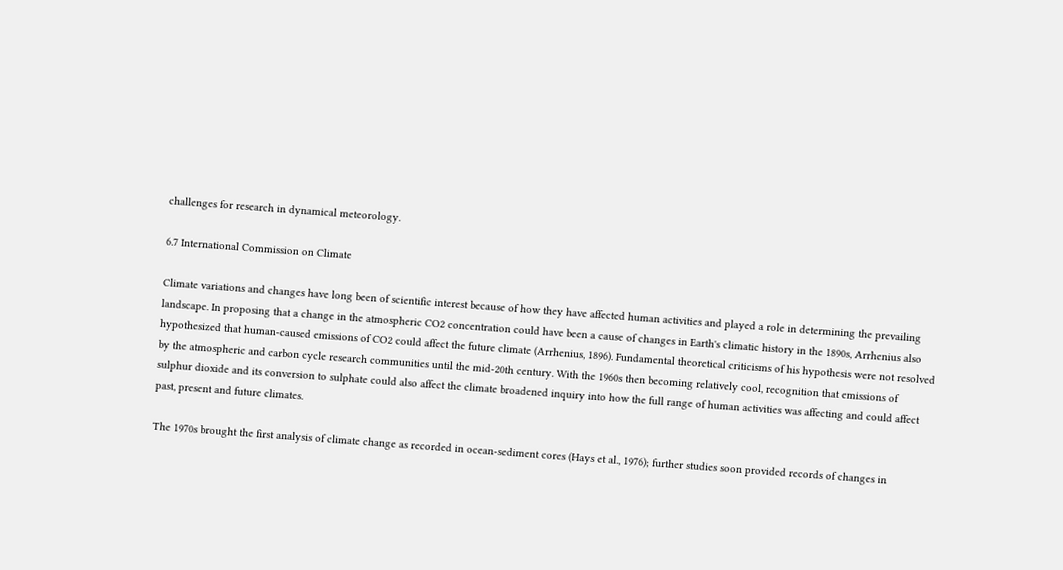challenges for research in dynamical meteorology.

6.7 International Commission on Climate

Climate variations and changes have long been of scientific interest because of how they have affected human activities and played a role in determining the prevailing landscape. In proposing that a change in the atmospheric CO2 concentration could have been a cause of changes in Earth's climatic history in the 1890s, Arrhenius also hypothesized that human-caused emissions of CO2 could affect the future climate (Arrhenius, 1896). Fundamental theoretical criticisms of his hypothesis were not resolved by the atmospheric and carbon cycle research communities until the mid-20th century. With the 1960s then becoming relatively cool, recognition that emissions of sulphur dioxide and its conversion to sulphate could also affect the climate broadened inquiry into how the full range of human activities was affecting and could affect past, present and future climates.

The 1970s brought the first analysis of climate change as recorded in ocean-sediment cores (Hays et al., 1976); further studies soon provided records of changes in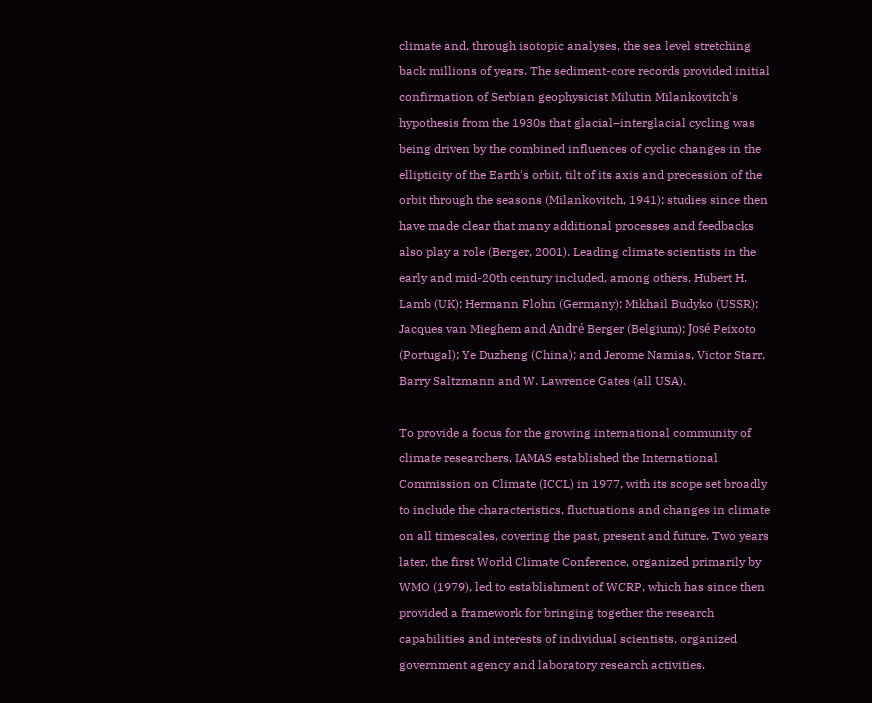climate and, through isotopic analyses, the sea level stretching back millions of years. The sediment-core records provided initial confirmation of Serbian geophysicist Milutin Milankovitch's hypothesis from the 1930s that glacial–interglacial cycling was being driven by the combined influences of cyclic changes in the ellipticity of the Earth's orbit, tilt of its axis and precession of the orbit through the seasons (Milankovitch, 1941); studies since then have made clear that many additional processes and feedbacks also play a role (Berger, 2001). Leading climate scientists in the early and mid-20th century included, among others, Hubert H. Lamb (UK); Hermann Flohn (Germany); Mikhail Budyko (USSR); Jacques van Mieghem and André Berger (Belgium); José Peixoto (Portugal); Ye Duzheng (China); and Jerome Namias, Victor Starr, Barry Saltzmann and W. Lawrence Gates (all USA).

To provide a focus for the growing international community of climate researchers, IAMAS established the International Commission on Climate (ICCL) in 1977, with its scope set broadly to include the characteristics, fluctuations and changes in climate on all timescales, covering the past, present and future. Two years later, the first World Climate Conference, organized primarily by WMO (1979), led to establishment of WCRP, which has since then provided a framework for bringing together the research capabilities and interests of individual scientists, organized government agency and laboratory research activities.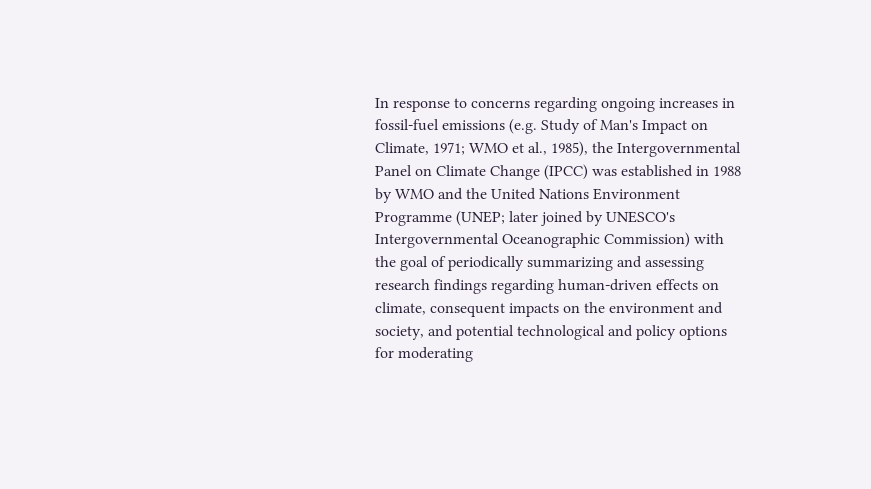In response to concerns regarding ongoing increases in fossil-fuel emissions (e.g. Study of Man's Impact on Climate, 1971; WMO et al., 1985), the Intergovernmental Panel on Climate Change (IPCC) was established in 1988 by WMO and the United Nations Environment Programme (UNEP; later joined by UNESCO's Intergovernmental Oceanographic Commission) with the goal of periodically summarizing and assessing research findings regarding human-driven effects on climate, consequent impacts on the environment and society, and potential technological and policy options for moderating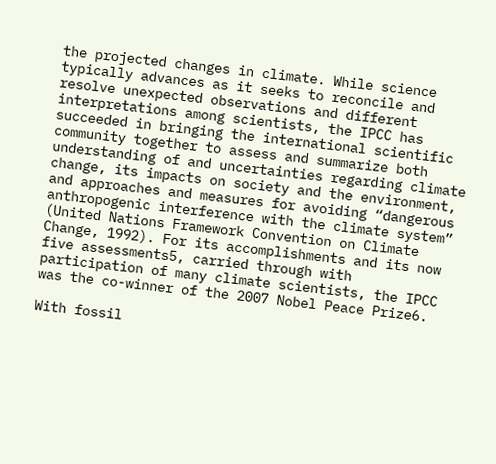the projected changes in climate. While science typically advances as it seeks to reconcile and resolve unexpected observations and different interpretations among scientists, the IPCC has succeeded in bringing the international scientific community together to assess and summarize both understanding of and uncertainties regarding climate change, its impacts on society and the environment, and approaches and measures for avoiding “dangerous anthropogenic interference with the climate system” (United Nations Framework Convention on Climate Change, 1992). For its accomplishments and its now five assessments5, carried through with participation of many climate scientists, the IPCC was the co-winner of the 2007 Nobel Peace Prize6.

With fossil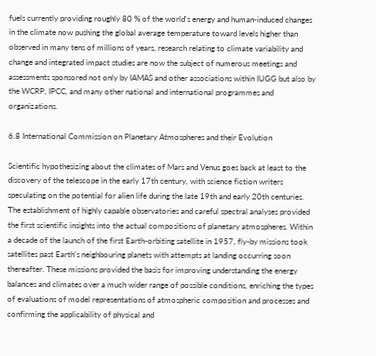fuels currently providing roughly 80 % of the world's energy and human-induced changes in the climate now pushing the global average temperature toward levels higher than observed in many tens of millions of years, research relating to climate variability and change and integrated impact studies are now the subject of numerous meetings and assessments sponsored not only by IAMAS and other associations within IUGG but also by the WCRP, IPCC, and many other national and international programmes and organizations.

6.8 International Commission on Planetary Atmospheres and their Evolution

Scientific hypothesizing about the climates of Mars and Venus goes back at least to the discovery of the telescope in the early 17th century, with science fiction writers speculating on the potential for alien life during the late 19th and early 20th centuries. The establishment of highly capable observatories and careful spectral analyses provided the first scientific insights into the actual compositions of planetary atmospheres. Within a decade of the launch of the first Earth-orbiting satellite in 1957, fly-by missions took satellites past Earth's neighbouring planets with attempts at landing occurring soon thereafter. These missions provided the basis for improving understanding the energy balances and climates over a much wider range of possible conditions, enriching the types of evaluations of model representations of atmospheric composition and processes and confirming the applicability of physical and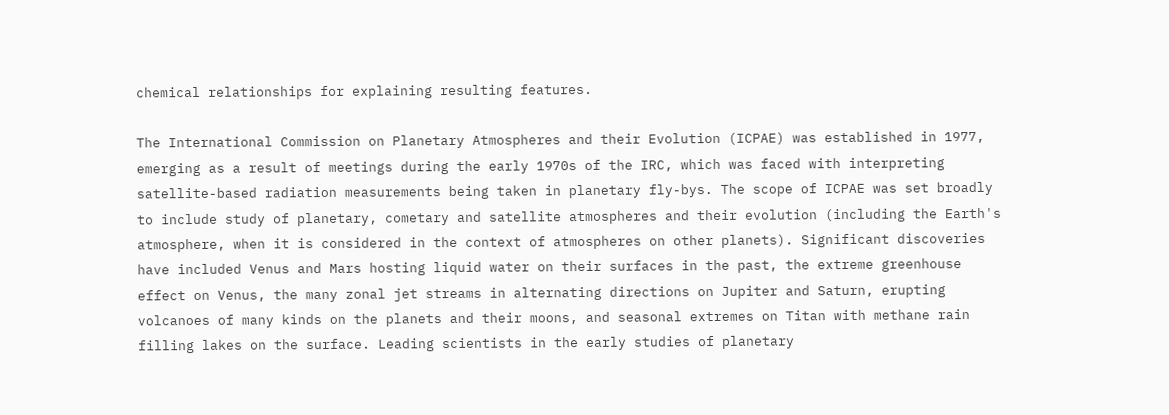chemical relationships for explaining resulting features.

The International Commission on Planetary Atmospheres and their Evolution (ICPAE) was established in 1977, emerging as a result of meetings during the early 1970s of the IRC, which was faced with interpreting satellite-based radiation measurements being taken in planetary fly-bys. The scope of ICPAE was set broadly to include study of planetary, cometary and satellite atmospheres and their evolution (including the Earth's atmosphere, when it is considered in the context of atmospheres on other planets). Significant discoveries have included Venus and Mars hosting liquid water on their surfaces in the past, the extreme greenhouse effect on Venus, the many zonal jet streams in alternating directions on Jupiter and Saturn, erupting volcanoes of many kinds on the planets and their moons, and seasonal extremes on Titan with methane rain filling lakes on the surface. Leading scientists in the early studies of planetary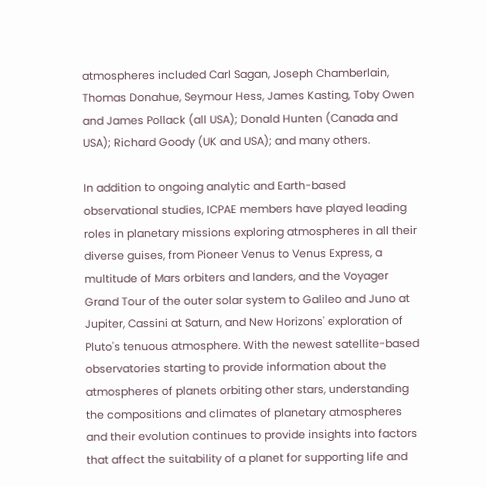atmospheres included Carl Sagan, Joseph Chamberlain, Thomas Donahue, Seymour Hess, James Kasting, Toby Owen and James Pollack (all USA); Donald Hunten (Canada and USA); Richard Goody (UK and USA); and many others.

In addition to ongoing analytic and Earth-based observational studies, ICPAE members have played leading roles in planetary missions exploring atmospheres in all their diverse guises, from Pioneer Venus to Venus Express, a multitude of Mars orbiters and landers, and the Voyager Grand Tour of the outer solar system to Galileo and Juno at Jupiter, Cassini at Saturn, and New Horizons' exploration of Pluto's tenuous atmosphere. With the newest satellite-based observatories starting to provide information about the atmospheres of planets orbiting other stars, understanding the compositions and climates of planetary atmospheres and their evolution continues to provide insights into factors that affect the suitability of a planet for supporting life and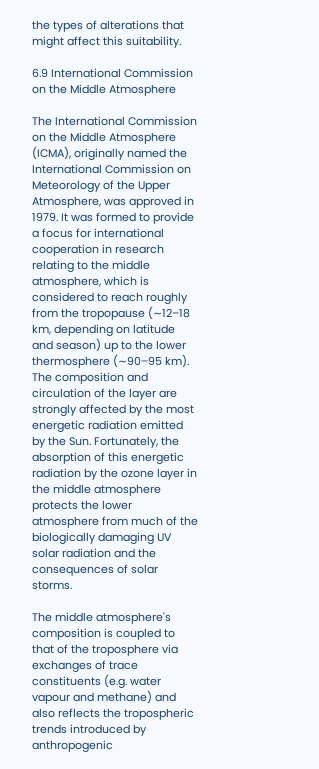the types of alterations that might affect this suitability.

6.9 International Commission on the Middle Atmosphere

The International Commission on the Middle Atmosphere (ICMA), originally named the International Commission on Meteorology of the Upper Atmosphere, was approved in 1979. It was formed to provide a focus for international cooperation in research relating to the middle atmosphere, which is considered to reach roughly from the tropopause (∼12–18 km, depending on latitude and season) up to the lower thermosphere (∼90–95 km). The composition and circulation of the layer are strongly affected by the most energetic radiation emitted by the Sun. Fortunately, the absorption of this energetic radiation by the ozone layer in the middle atmosphere protects the lower atmosphere from much of the biologically damaging UV solar radiation and the consequences of solar storms.

The middle atmosphere's composition is coupled to that of the troposphere via exchanges of trace constituents (e.g. water vapour and methane) and also reflects the tropospheric trends introduced by anthropogenic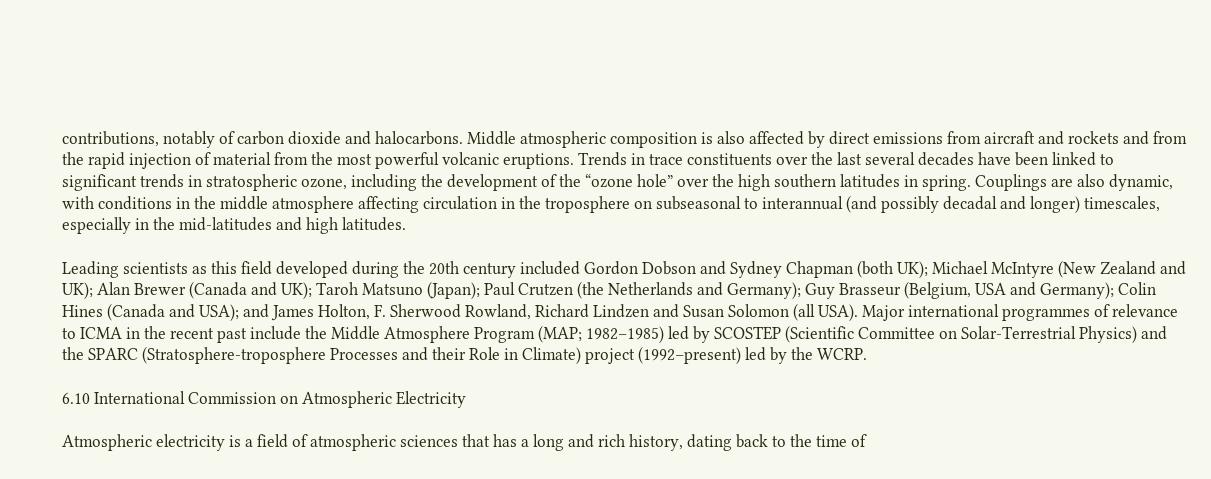contributions, notably of carbon dioxide and halocarbons. Middle atmospheric composition is also affected by direct emissions from aircraft and rockets and from the rapid injection of material from the most powerful volcanic eruptions. Trends in trace constituents over the last several decades have been linked to significant trends in stratospheric ozone, including the development of the “ozone hole” over the high southern latitudes in spring. Couplings are also dynamic, with conditions in the middle atmosphere affecting circulation in the troposphere on subseasonal to interannual (and possibly decadal and longer) timescales, especially in the mid-latitudes and high latitudes.

Leading scientists as this field developed during the 20th century included Gordon Dobson and Sydney Chapman (both UK); Michael McIntyre (New Zealand and UK); Alan Brewer (Canada and UK); Taroh Matsuno (Japan); Paul Crutzen (the Netherlands and Germany); Guy Brasseur (Belgium, USA and Germany); Colin Hines (Canada and USA); and James Holton, F. Sherwood Rowland, Richard Lindzen and Susan Solomon (all USA). Major international programmes of relevance to ICMA in the recent past include the Middle Atmosphere Program (MAP; 1982–1985) led by SCOSTEP (Scientific Committee on Solar-Terrestrial Physics) and the SPARC (Stratosphere-troposphere Processes and their Role in Climate) project (1992–present) led by the WCRP.

6.10 International Commission on Atmospheric Electricity

Atmospheric electricity is a field of atmospheric sciences that has a long and rich history, dating back to the time of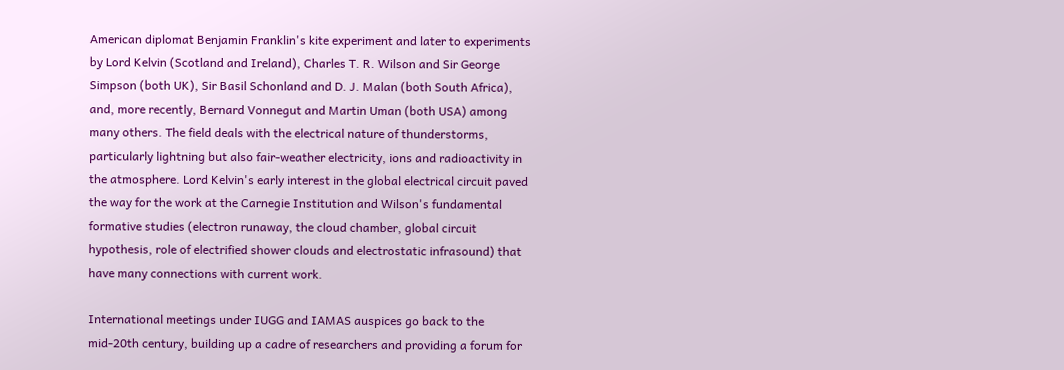American diplomat Benjamin Franklin's kite experiment and later to experiments by Lord Kelvin (Scotland and Ireland), Charles T. R. Wilson and Sir George Simpson (both UK), Sir Basil Schonland and D. J. Malan (both South Africa), and, more recently, Bernard Vonnegut and Martin Uman (both USA) among many others. The field deals with the electrical nature of thunderstorms, particularly lightning but also fair-weather electricity, ions and radioactivity in the atmosphere. Lord Kelvin's early interest in the global electrical circuit paved the way for the work at the Carnegie Institution and Wilson's fundamental formative studies (electron runaway, the cloud chamber, global circuit hypothesis, role of electrified shower clouds and electrostatic infrasound) that have many connections with current work.

International meetings under IUGG and IAMAS auspices go back to the mid-20th century, building up a cadre of researchers and providing a forum for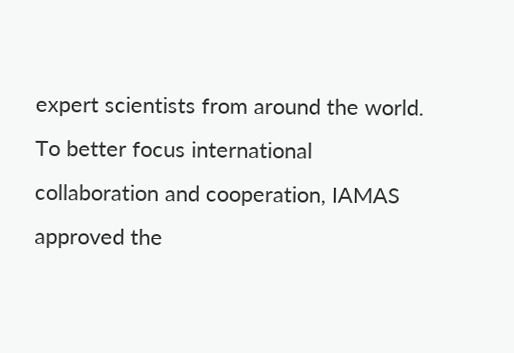expert scientists from around the world. To better focus international collaboration and cooperation, IAMAS approved the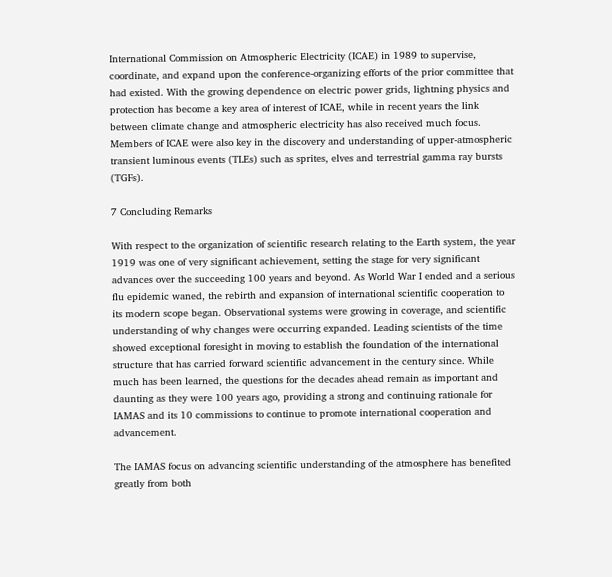International Commission on Atmospheric Electricity (ICAE) in 1989 to supervise, coordinate, and expand upon the conference-organizing efforts of the prior committee that had existed. With the growing dependence on electric power grids, lightning physics and protection has become a key area of interest of ICAE, while in recent years the link between climate change and atmospheric electricity has also received much focus. Members of ICAE were also key in the discovery and understanding of upper-atmospheric transient luminous events (TLEs) such as sprites, elves and terrestrial gamma ray bursts (TGFs).

7 Concluding Remarks

With respect to the organization of scientific research relating to the Earth system, the year 1919 was one of very significant achievement, setting the stage for very significant advances over the succeeding 100 years and beyond. As World War I ended and a serious flu epidemic waned, the rebirth and expansion of international scientific cooperation to its modern scope began. Observational systems were growing in coverage, and scientific understanding of why changes were occurring expanded. Leading scientists of the time showed exceptional foresight in moving to establish the foundation of the international structure that has carried forward scientific advancement in the century since. While much has been learned, the questions for the decades ahead remain as important and daunting as they were 100 years ago, providing a strong and continuing rationale for IAMAS and its 10 commissions to continue to promote international cooperation and advancement.

The IAMAS focus on advancing scientific understanding of the atmosphere has benefited greatly from both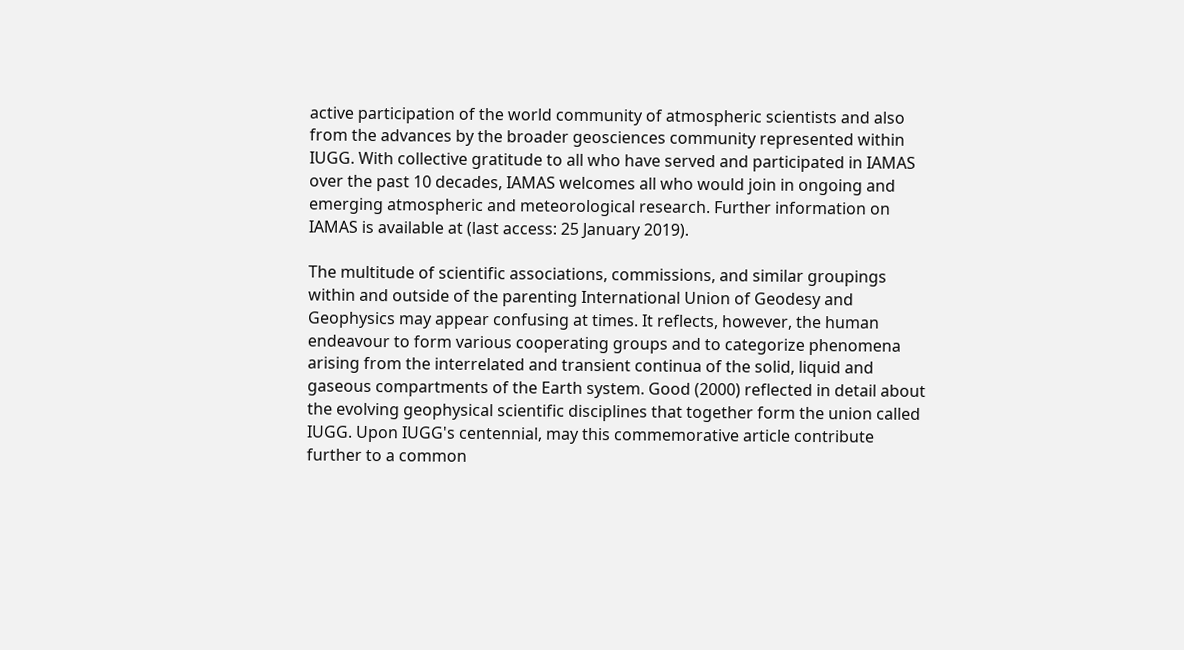active participation of the world community of atmospheric scientists and also from the advances by the broader geosciences community represented within IUGG. With collective gratitude to all who have served and participated in IAMAS over the past 10 decades, IAMAS welcomes all who would join in ongoing and emerging atmospheric and meteorological research. Further information on IAMAS is available at (last access: 25 January 2019).

The multitude of scientific associations, commissions, and similar groupings within and outside of the parenting International Union of Geodesy and Geophysics may appear confusing at times. It reflects, however, the human endeavour to form various cooperating groups and to categorize phenomena arising from the interrelated and transient continua of the solid, liquid and gaseous compartments of the Earth system. Good (2000) reflected in detail about the evolving geophysical scientific disciplines that together form the union called IUGG. Upon IUGG's centennial, may this commemorative article contribute further to a common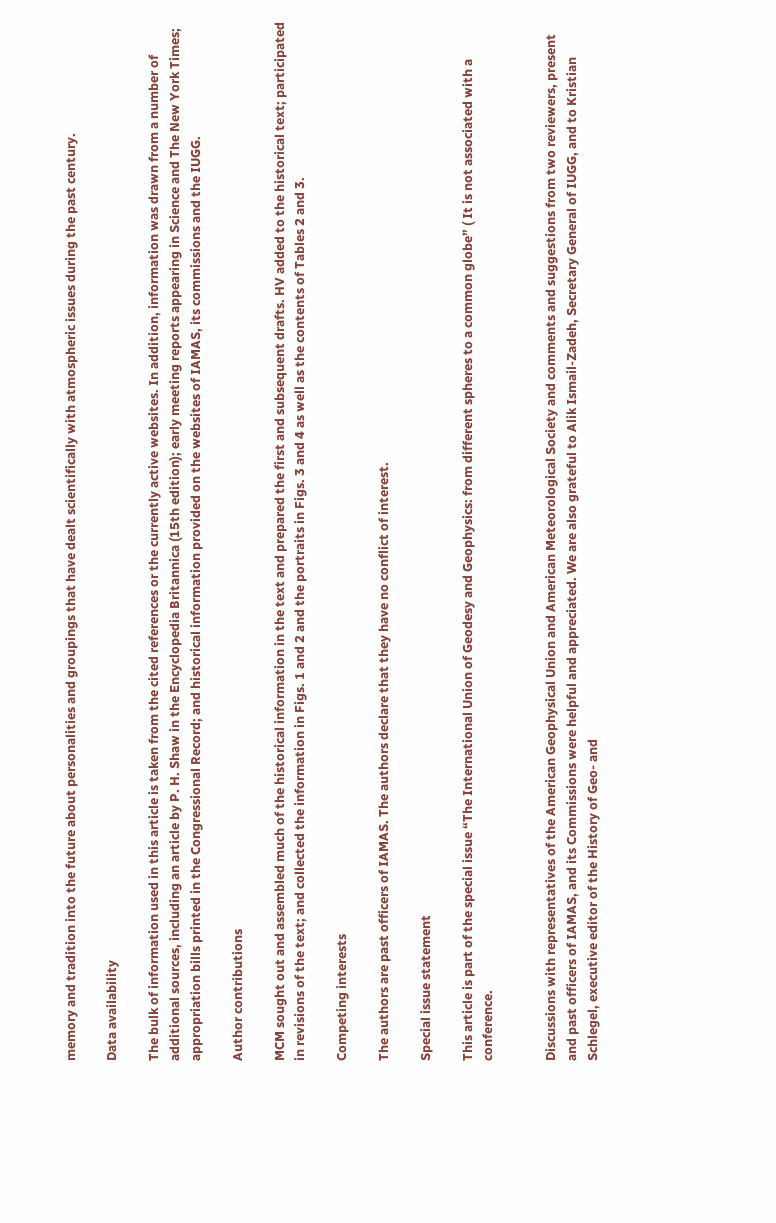memory and tradition into the future about personalities and groupings that have dealt scientifically with atmospheric issues during the past century.

Data availability

The bulk of information used in this article is taken from the cited references or the currently active websites. In addition, information was drawn from a number of additional sources, including an article by P. H. Shaw in the Encyclopedia Britannica (15th edition); early meeting reports appearing in Science and The New York Times; appropriation bills printed in the Congressional Record; and historical information provided on the websites of IAMAS, its commissions and the IUGG.

Author contributions

MCM sought out and assembled much of the historical information in the text and prepared the first and subsequent drafts. HV added to the historical text; participated in revisions of the text; and collected the information in Figs. 1 and 2 and the portraits in Figs. 3 and 4 as well as the contents of Tables 2 and 3.

Competing interests

The authors are past officers of IAMAS. The authors declare that they have no conflict of interest.

Special issue statement

This article is part of the special issue “The International Union of Geodesy and Geophysics: from different spheres to a common globe” ( It is not associated with a conference.


Discussions with representatives of the American Geophysical Union and American Meteorological Society and comments and suggestions from two reviewers, present and past officers of IAMAS, and its Commissions were helpful and appreciated. We are also grateful to Alik Ismail-Zadeh, Secretary General of IUGG, and to Kristian Schlegel, executive editor of the History of Geo- and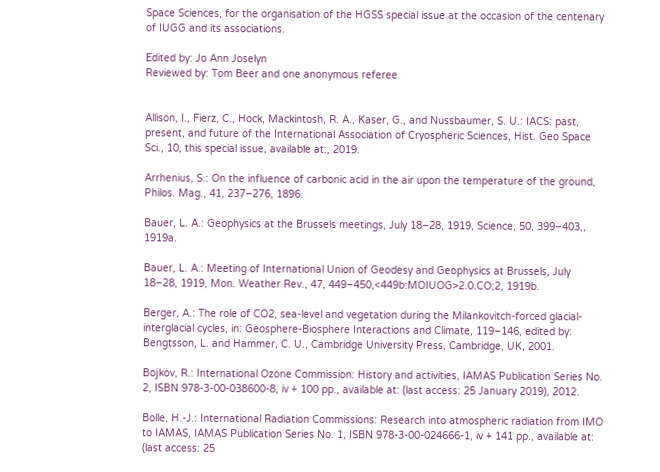Space Sciences, for the organisation of the HGSS special issue at the occasion of the centenary of IUGG and its associations.

Edited by: Jo Ann Joselyn
Reviewed by: Tom Beer and one anonymous referee


Allison, I., Fierz, C., Hock, Mackintosh, R. A., Kaser, G., and Nussbaumer, S. U.: IACS: past, present, and future of the International Association of Cryospheric Sciences, Hist. Geo Space Sci., 10, this special issue, available at:, 2019.

Arrhenius, S.: On the influence of carbonic acid in the air upon the temperature of the ground, Philos. Mag., 41, 237–276, 1896.

Bauer, L. A.: Geophysics at the Brussels meetings, July 18–28, 1919, Science, 50, 399–403,, 1919a.

Bauer, L. A.: Meeting of International Union of Geodesy and Geophysics at Brussels, July 18–28, 1919, Mon. Weather Rev., 47, 449–450,<449b:MOIUOG>2.0.CO;2, 1919b.

Berger, A.: The role of CO2, sea-level and vegetation during the Milankovitch-forced glacial-interglacial cycles, in: Geosphere-Biosphere Interactions and Climate, 119–146, edited by: Bengtsson, L. and Hammer, C. U., Cambridge University Press, Cambridge, UK, 2001.

Bojkov, R.: International Ozone Commission: History and activities, IAMAS Publication Series No. 2, ISBN 978-3-00-038600-8, iv + 100 pp., available at: (last access: 25 January 2019), 2012.

Bolle, H.-J.: International Radiation Commissions: Research into atmospheric radiation from IMO to IAMAS, IAMAS Publication Series No. 1, ISBN 978-3-00-024666-1, iv + 141 pp., available at: (last access: 25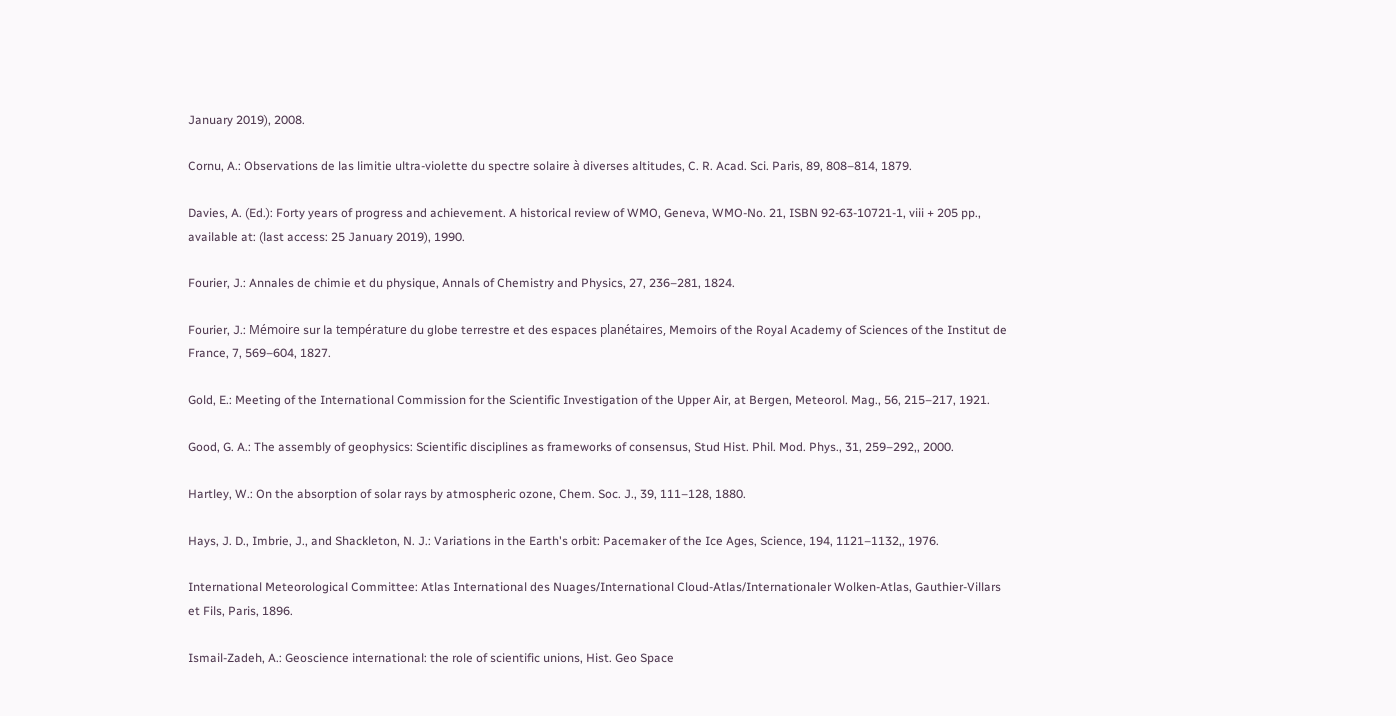January 2019), 2008.

Cornu, A.: Observations de las limitie ultra-violette du spectre solaire à diverses altitudes, C. R. Acad. Sci. Paris, 89, 808–814, 1879.

Davies, A. (Ed.): Forty years of progress and achievement. A historical review of WMO, Geneva, WMO-No. 21, ISBN 92-63-10721-1, viii + 205 pp., available at: (last access: 25 January 2019), 1990.

Fourier, J.: Annales de chimie et du physique, Annals of Chemistry and Physics, 27, 236–281, 1824.

Fourier, J.: Mémoire sur la température du globe terrestre et des espaces planétaires, Memoirs of the Royal Academy of Sciences of the Institut de France, 7, 569–604, 1827.

Gold, E.: Meeting of the International Commission for the Scientific Investigation of the Upper Air, at Bergen, Meteorol. Mag., 56, 215–217, 1921.

Good, G. A.: The assembly of geophysics: Scientific disciplines as frameworks of consensus, Stud Hist. Phil. Mod. Phys., 31, 259–292,, 2000.

Hartley, W.: On the absorption of solar rays by atmospheric ozone, Chem. Soc. J., 39, 111–128, 1880.

Hays, J. D., Imbrie, J., and Shackleton, N. J.: Variations in the Earth's orbit: Pacemaker of the Ice Ages, Science, 194, 1121–1132,, 1976.

International Meteorological Committee: Atlas International des Nuages/International Cloud-Atlas/Internationaler Wolken-Atlas, Gauthier-Villars et Fils, Paris, 1896.

Ismail-Zadeh, A.: Geoscience international: the role of scientific unions, Hist. Geo Space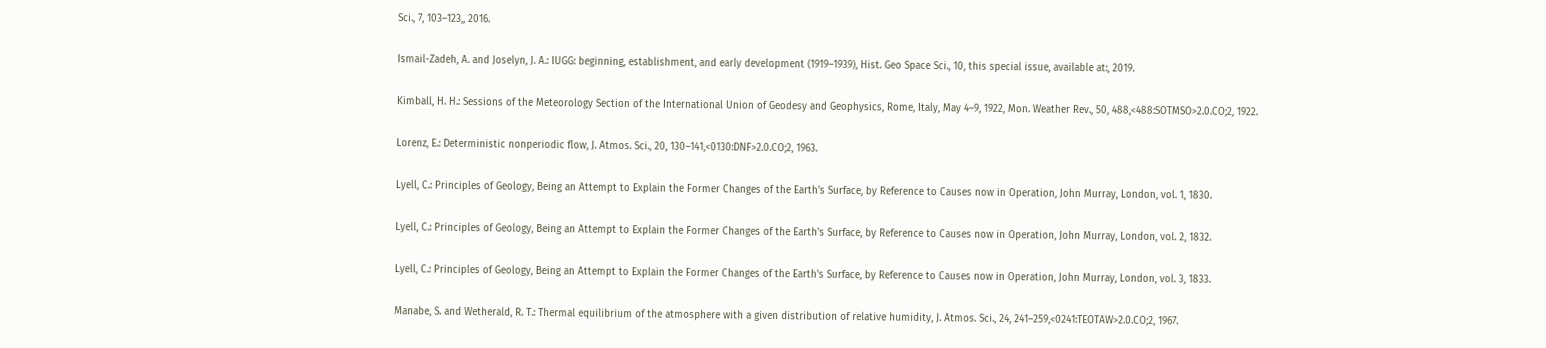Sci., 7, 103–123,, 2016.

Ismail-Zadeh, A. and Joselyn, J. A.: IUGG: beginning, establishment, and early development (1919–1939), Hist. Geo Space Sci., 10, this special issue, available at:, 2019.

Kimball, H. H.: Sessions of the Meteorology Section of the International Union of Geodesy and Geophysics, Rome, Italy, May 4–9, 1922, Mon. Weather Rev., 50, 488,<488:SOTMSO>2.0.CO;2, 1922.

Lorenz, E.: Deterministic nonperiodic flow, J. Atmos. Sci., 20, 130–141,<0130:DNF>2.0.CO;2, 1963.

Lyell, C.: Principles of Geology, Being an Attempt to Explain the Former Changes of the Earth's Surface, by Reference to Causes now in Operation, John Murray, London, vol. 1, 1830.

Lyell, C.: Principles of Geology, Being an Attempt to Explain the Former Changes of the Earth's Surface, by Reference to Causes now in Operation, John Murray, London, vol. 2, 1832.

Lyell, C.: Principles of Geology, Being an Attempt to Explain the Former Changes of the Earth's Surface, by Reference to Causes now in Operation, John Murray, London, vol. 3, 1833.

Manabe, S. and Wetherald, R. T.: Thermal equilibrium of the atmosphere with a given distribution of relative humidity, J. Atmos. Sci., 24, 241–259,<0241:TEOTAW>2.0.CO;2, 1967.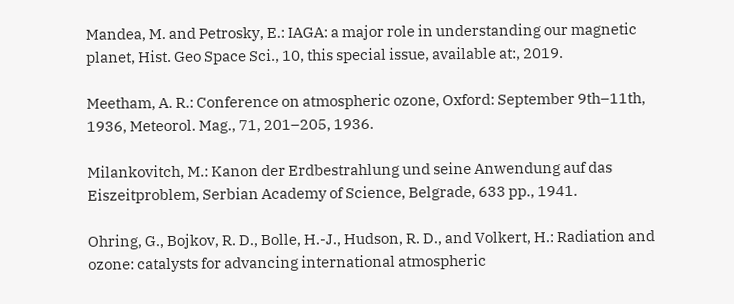Mandea, M. and Petrosky, E.: IAGA: a major role in understanding our magnetic planet, Hist. Geo Space Sci., 10, this special issue, available at:, 2019.

Meetham, A. R.: Conference on atmospheric ozone, Oxford: September 9th–11th, 1936, Meteorol. Mag., 71, 201–205, 1936.

Milankovitch, M.: Kanon der Erdbestrahlung und seine Anwendung auf das Eiszeitproblem, Serbian Academy of Science, Belgrade, 633 pp., 1941.

Ohring, G., Bojkov, R. D., Bolle, H.-J., Hudson, R. D., and Volkert, H.: Radiation and ozone: catalysts for advancing international atmospheric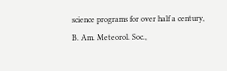science programs for over half a century, B. Am. Meteorol. Soc.,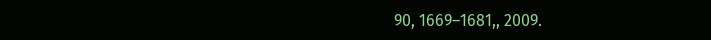90, 1669–1681,, 2009.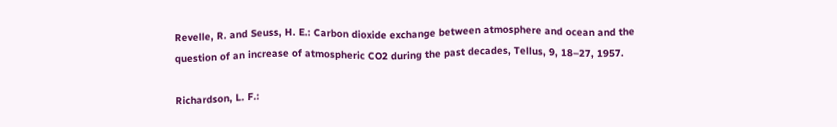Revelle, R. and Seuss, H. E.: Carbon dioxide exchange between atmosphere and ocean and the question of an increase of atmospheric CO2 during the past decades, Tellus, 9, 18–27, 1957.

Richardson, L. F.: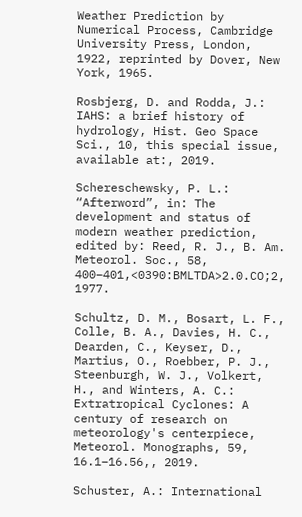Weather Prediction by Numerical Process, Cambridge University Press, London, 1922, reprinted by Dover, New York, 1965.

Rosbjerg, D. and Rodda, J.: IAHS: a brief history of hydrology, Hist. Geo Space Sci., 10, this special issue, available at:, 2019.

Schereschewsky, P. L.: “Afterword”, in: The development and status of modern weather prediction, edited by: Reed, R. J., B. Am. Meteorol. Soc., 58, 400–401,<0390:BMLTDA>2.0.CO;2, 1977.

Schultz, D. M., Bosart, L. F., Colle, B. A., Davies, H. C., Dearden, C., Keyser, D., Martius, O., Roebber, P. J., Steenburgh, W. J., Volkert, H., and Winters, A. C.: Extratropical Cyclones: A century of research on meteorology's centerpiece, Meteorol. Monographs, 59, 16.1–16.56,, 2019.

Schuster, A.: International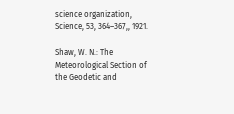science organization, Science, 53, 364–367,, 1921.

Shaw, W. N.: The Meteorological Section of the Geodetic and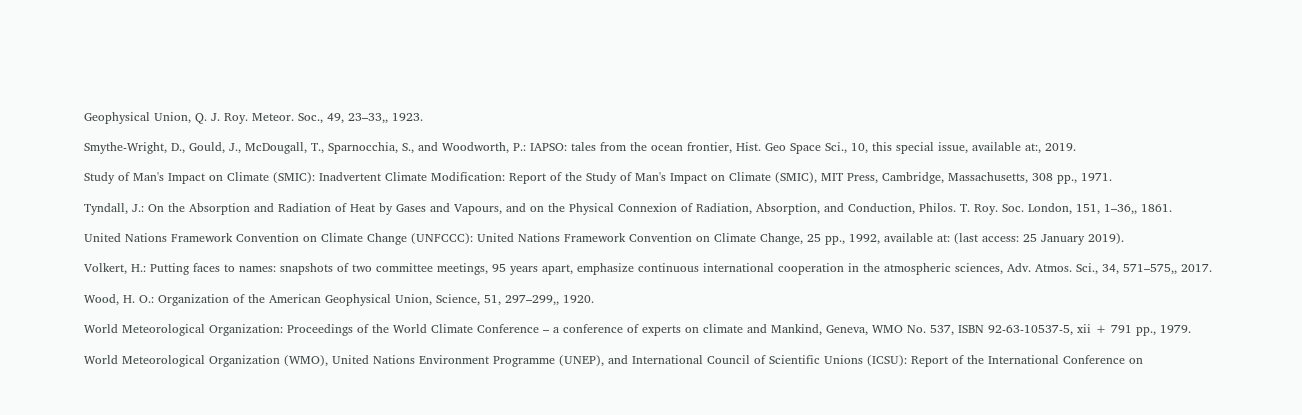Geophysical Union, Q. J. Roy. Meteor. Soc., 49, 23–33,, 1923.

Smythe-Wright, D., Gould, J., McDougall, T., Sparnocchia, S., and Woodworth, P.: IAPSO: tales from the ocean frontier, Hist. Geo Space Sci., 10, this special issue, available at:, 2019.

Study of Man's Impact on Climate (SMIC): Inadvertent Climate Modification: Report of the Study of Man's Impact on Climate (SMIC), MIT Press, Cambridge, Massachusetts, 308 pp., 1971.

Tyndall, J.: On the Absorption and Radiation of Heat by Gases and Vapours, and on the Physical Connexion of Radiation, Absorption, and Conduction, Philos. T. Roy. Soc. London, 151, 1–36,, 1861.

United Nations Framework Convention on Climate Change (UNFCCC): United Nations Framework Convention on Climate Change, 25 pp., 1992, available at: (last access: 25 January 2019).

Volkert, H.: Putting faces to names: snapshots of two committee meetings, 95 years apart, emphasize continuous international cooperation in the atmospheric sciences, Adv. Atmos. Sci., 34, 571–575,, 2017.

Wood, H. O.: Organization of the American Geophysical Union, Science, 51, 297–299,, 1920.

World Meteorological Organization: Proceedings of the World Climate Conference – a conference of experts on climate and Mankind, Geneva, WMO No. 537, ISBN 92-63-10537-5, xii + 791 pp., 1979.

World Meteorological Organization (WMO), United Nations Environment Programme (UNEP), and International Council of Scientific Unions (ICSU): Report of the International Conference on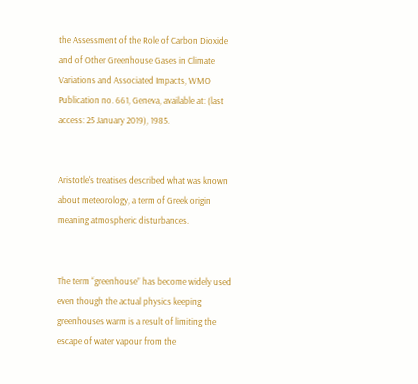the Assessment of the Role of Carbon Dioxide and of Other Greenhouse Gases in Climate Variations and Associated Impacts, WMO Publication no. 661, Geneva, available at: (last access: 25 January 2019), 1985.


Aristotle's treatises described what was known about meteorology, a term of Greek origin meaning atmospheric disturbances.


The term “greenhouse” has become widely used even though the actual physics keeping greenhouses warm is a result of limiting the escape of water vapour from the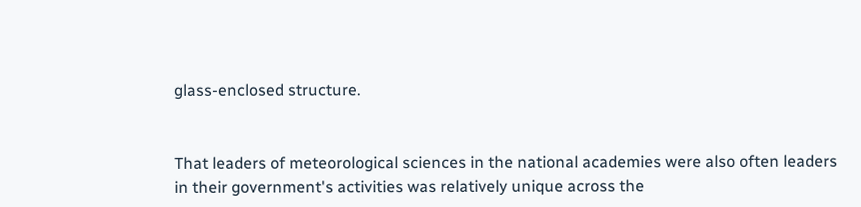glass-enclosed structure.


That leaders of meteorological sciences in the national academies were also often leaders in their government's activities was relatively unique across the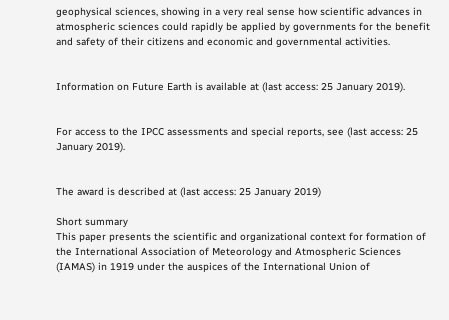geophysical sciences, showing in a very real sense how scientific advances in atmospheric sciences could rapidly be applied by governments for the benefit and safety of their citizens and economic and governmental activities.


Information on Future Earth is available at (last access: 25 January 2019).


For access to the IPCC assessments and special reports, see (last access: 25 January 2019).


The award is described at (last access: 25 January 2019)

Short summary
This paper presents the scientific and organizational context for formation of the International Association of Meteorology and Atmospheric Sciences (IAMAS) in 1919 under the auspices of the International Union of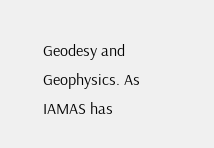Geodesy and Geophysics. As IAMAS has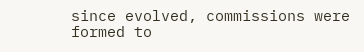since evolved, commissions were formed to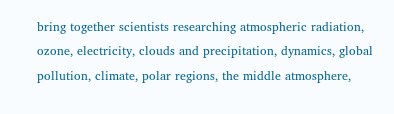bring together scientists researching atmospheric radiation, ozone, electricity, clouds and precipitation, dynamics, global pollution, climate, polar regions, the middle atmosphere,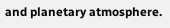and planetary atmosphere.